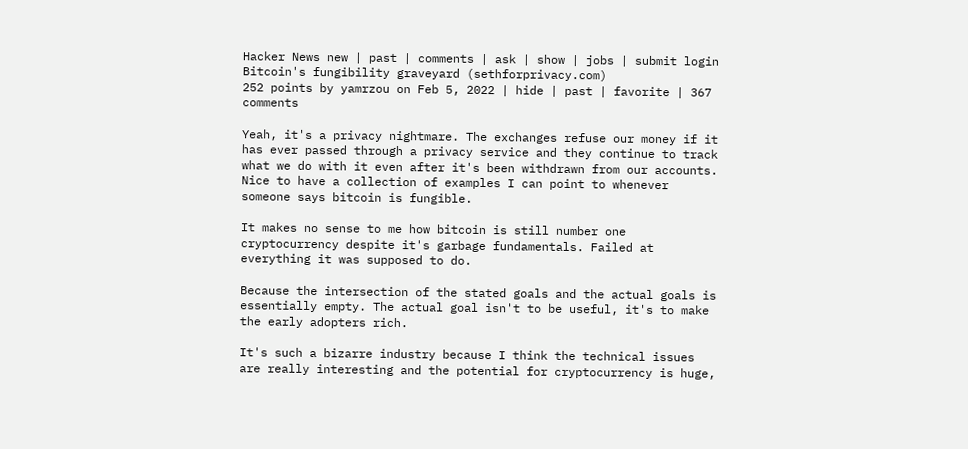Hacker News new | past | comments | ask | show | jobs | submit login
Bitcoin's fungibility graveyard (sethforprivacy.com)
252 points by yamrzou on Feb 5, 2022 | hide | past | favorite | 367 comments

Yeah, it's a privacy nightmare. The exchanges refuse our money if it has ever passed through a privacy service and they continue to track what we do with it even after it's been withdrawn from our accounts. Nice to have a collection of examples I can point to whenever someone says bitcoin is fungible.

It makes no sense to me how bitcoin is still number one cryptocurrency despite it's garbage fundamentals. Failed at everything it was supposed to do.

Because the intersection of the stated goals and the actual goals is essentially empty. The actual goal isn't to be useful, it's to make the early adopters rich.

It's such a bizarre industry because I think the technical issues are really interesting and the potential for cryptocurrency is huge,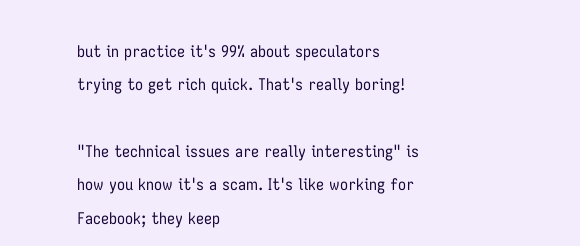but in practice it's 99% about speculators trying to get rich quick. That's really boring!

"The technical issues are really interesting" is how you know it's a scam. It's like working for Facebook; they keep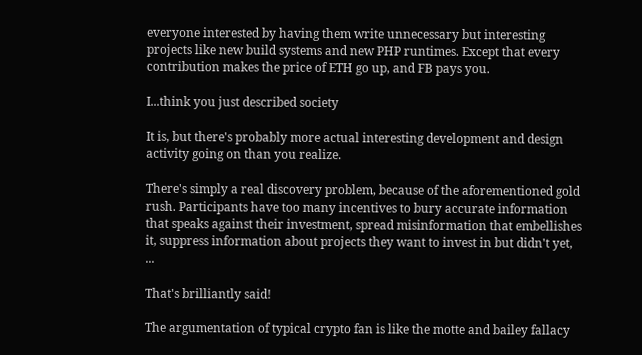everyone interested by having them write unnecessary but interesting projects like new build systems and new PHP runtimes. Except that every contribution makes the price of ETH go up, and FB pays you.

I...think you just described society

It is, but there's probably more actual interesting development and design activity going on than you realize.

There's simply a real discovery problem, because of the aforementioned gold rush. Participants have too many incentives to bury accurate information that speaks against their investment, spread misinformation that embellishes it, suppress information about projects they want to invest in but didn't yet, ...

That's brilliantly said!

The argumentation of typical crypto fan is like the motte and bailey fallacy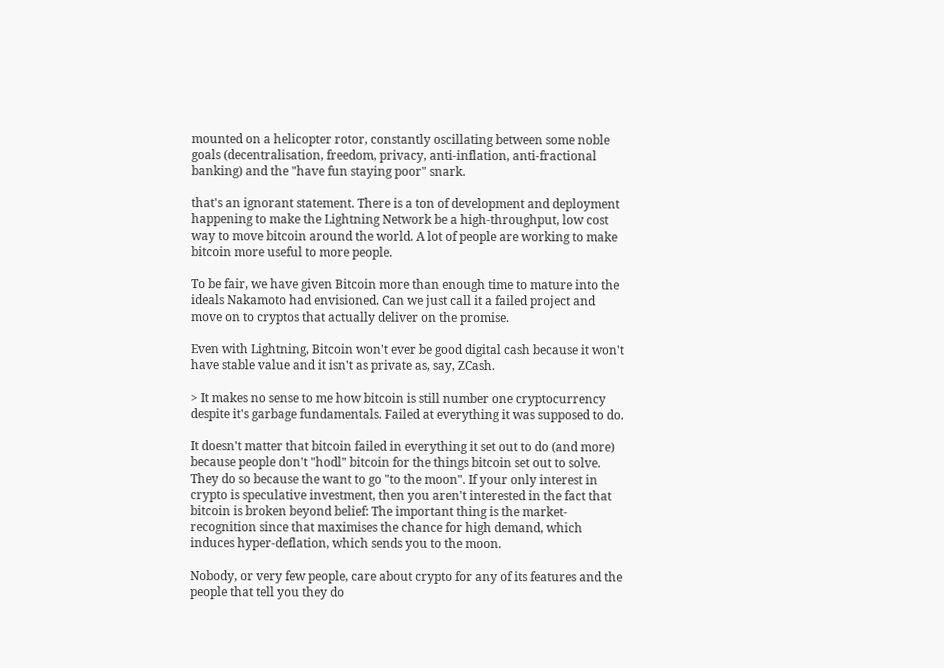mounted on a helicopter rotor, constantly oscillating between some noble goals (decentralisation, freedom, privacy, anti-inflation, anti-fractional banking) and the "have fun staying poor" snark.

that's an ignorant statement. There is a ton of development and deployment happening to make the Lightning Network be a high-throughput, low cost way to move bitcoin around the world. A lot of people are working to make bitcoin more useful to more people.

To be fair, we have given Bitcoin more than enough time to mature into the ideals Nakamoto had envisioned. Can we just call it a failed project and move on to cryptos that actually deliver on the promise.

Even with Lightning, Bitcoin won't ever be good digital cash because it won't have stable value and it isn't as private as, say, ZCash.

> It makes no sense to me how bitcoin is still number one cryptocurrency despite it's garbage fundamentals. Failed at everything it was supposed to do.

It doesn't matter that bitcoin failed in everything it set out to do (and more) because people don't "hodl" bitcoin for the things bitcoin set out to solve. They do so because the want to go "to the moon". If your only interest in crypto is speculative investment, then you aren't interested in the fact that bitcoin is broken beyond belief: The important thing is the market-recognition since that maximises the chance for high demand, which induces hyper-deflation, which sends you to the moon.

Nobody, or very few people, care about crypto for any of its features and the people that tell you they do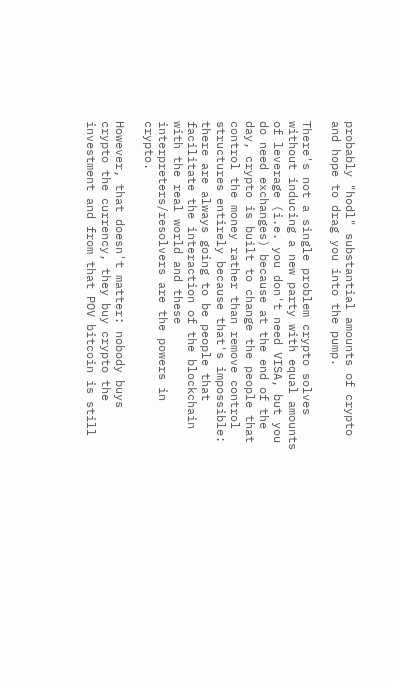probably "hodl" substantial amounts of crypto and hope to drag you into the pump.

There's not a single problem crypto solves without inducing a new party with equal amounts of leverage (i.e. you don't need VISA, but you do need exchanges) because at the end of the day, crypto is built to change the people that control the money rather than remove control structures entirely because that's impossible: there are always going to be people that facilitate the interaction of the blockchain with the real world and these interpreters/resolvers are the powers in crypto.

However, that doesn't matter: nobody buys crypto the currency, they buy crypto the investment and from that POV bitcoin is still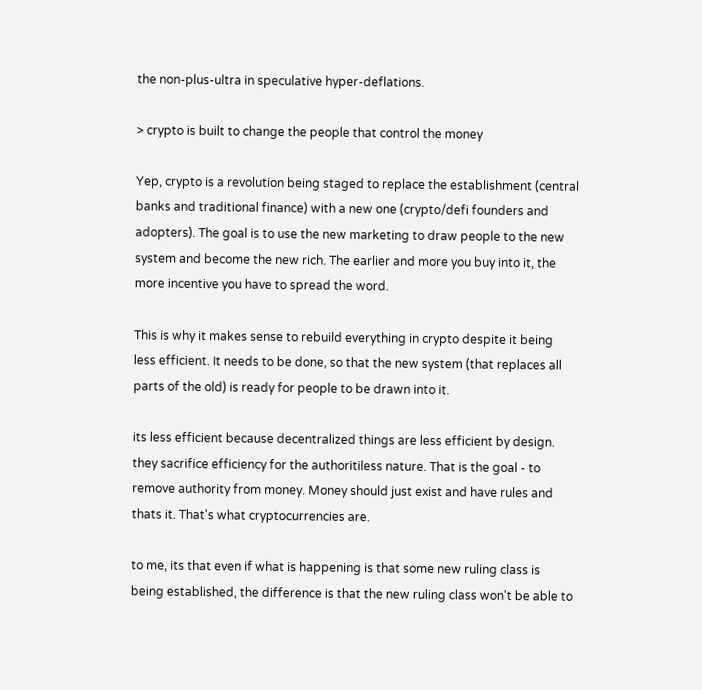the non-plus-ultra in speculative hyper-deflations.

> crypto is built to change the people that control the money

Yep, crypto is a revolution being staged to replace the establishment (central banks and traditional finance) with a new one (crypto/defi founders and adopters). The goal is to use the new marketing to draw people to the new system and become the new rich. The earlier and more you buy into it, the more incentive you have to spread the word.

This is why it makes sense to rebuild everything in crypto despite it being less efficient. It needs to be done, so that the new system (that replaces all parts of the old) is ready for people to be drawn into it.

its less efficient because decentralized things are less efficient by design. they sacrifice efficiency for the authoritiless nature. That is the goal - to remove authority from money. Money should just exist and have rules and thats it. That's what cryptocurrencies are.

to me, its that even if what is happening is that some new ruling class is being established, the difference is that the new ruling class won't be able to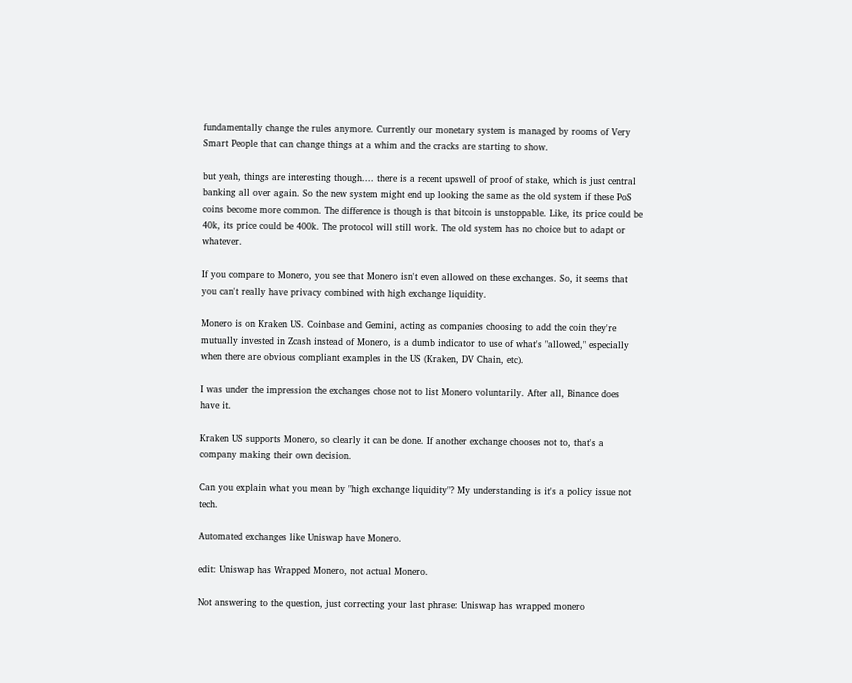fundamentally change the rules anymore. Currently our monetary system is managed by rooms of Very Smart People that can change things at a whim and the cracks are starting to show.

but yeah, things are interesting though.... there is a recent upswell of proof of stake, which is just central banking all over again. So the new system might end up looking the same as the old system if these PoS coins become more common. The difference is though is that bitcoin is unstoppable. Like, its price could be 40k, its price could be 400k. The protocol will still work. The old system has no choice but to adapt or whatever.

If you compare to Monero, you see that Monero isn't even allowed on these exchanges. So, it seems that you can't really have privacy combined with high exchange liquidity.

Monero is on Kraken US. Coinbase and Gemini, acting as companies choosing to add the coin they're mutually invested in Zcash instead of Monero, is a dumb indicator to use of what's "allowed," especially when there are obvious compliant examples in the US (Kraken, DV Chain, etc).

I was under the impression the exchanges chose not to list Monero voluntarily. After all, Binance does have it.

Kraken US supports Monero, so clearly it can be done. If another exchange chooses not to, that's a company making their own decision.

Can you explain what you mean by "high exchange liquidity"? My understanding is it's a policy issue not tech.

Automated exchanges like Uniswap have Monero.

edit: Uniswap has Wrapped Monero, not actual Monero.

Not answering to the question, just correcting your last phrase: Uniswap has wrapped monero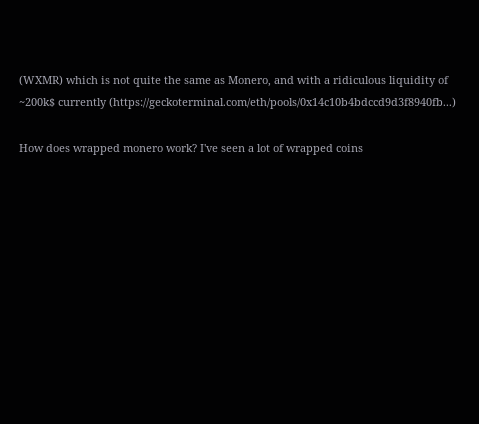(WXMR) which is not quite the same as Monero, and with a ridiculous liquidity of ~200k$ currently (https://geckoterminal.com/eth/pools/0x14c10b4bdccd9d3f8940fb...)

How does wrapped monero work? I've seen a lot of wrapped coins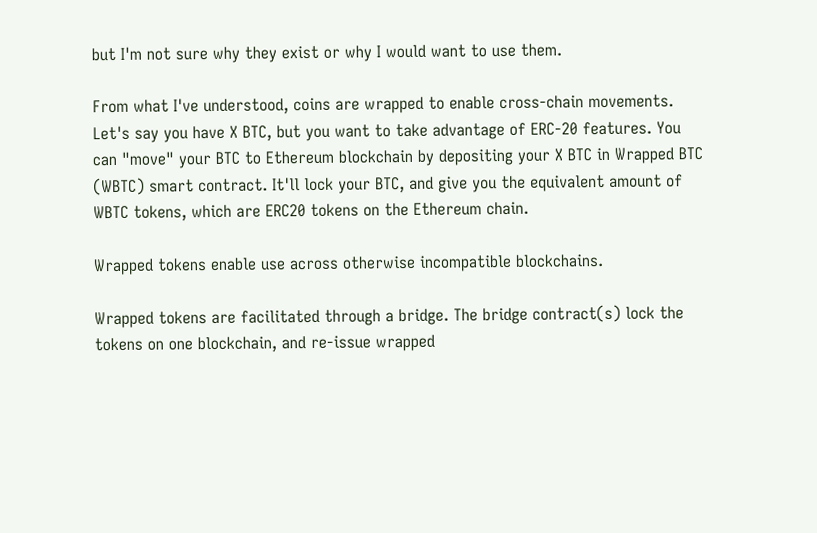but I'm not sure why they exist or why I would want to use them.

From what I've understood, coins are wrapped to enable cross-chain movements. Let's say you have X BTC, but you want to take advantage of ERC-20 features. You can "move" your BTC to Ethereum blockchain by depositing your X BTC in Wrapped BTC (WBTC) smart contract. It'll lock your BTC, and give you the equivalent amount of WBTC tokens, which are ERC20 tokens on the Ethereum chain.

Wrapped tokens enable use across otherwise incompatible blockchains.

Wrapped tokens are facilitated through a bridge. The bridge contract(s) lock the tokens on one blockchain, and re-issue wrapped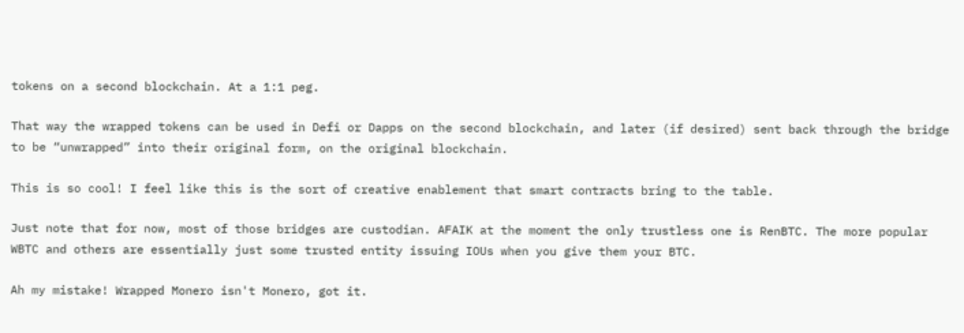tokens on a second blockchain. At a 1:1 peg.

That way the wrapped tokens can be used in Defi or Dapps on the second blockchain, and later (if desired) sent back through the bridge to be “unwrapped” into their original form, on the original blockchain.

This is so cool! I feel like this is the sort of creative enablement that smart contracts bring to the table.

Just note that for now, most of those bridges are custodian. AFAIK at the moment the only trustless one is RenBTC. The more popular WBTC and others are essentially just some trusted entity issuing IOUs when you give them your BTC.

Ah my mistake! Wrapped Monero isn't Monero, got it.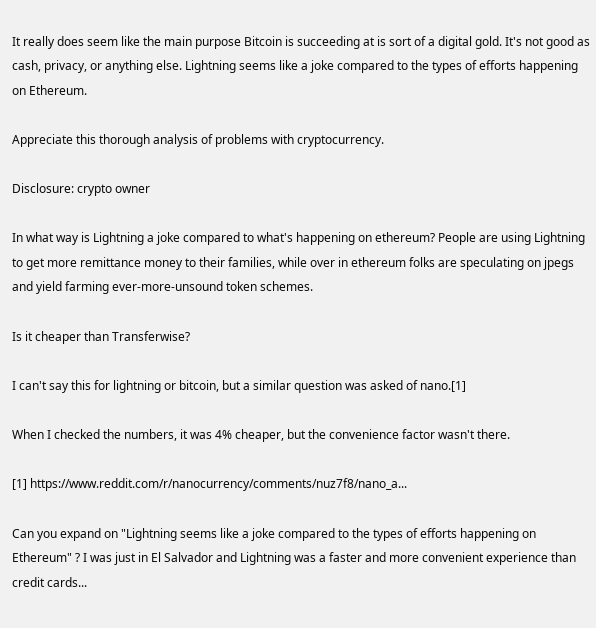It really does seem like the main purpose Bitcoin is succeeding at is sort of a digital gold. It's not good as cash, privacy, or anything else. Lightning seems like a joke compared to the types of efforts happening on Ethereum.

Appreciate this thorough analysis of problems with cryptocurrency.

Disclosure: crypto owner

In what way is Lightning a joke compared to what's happening on ethereum? People are using Lightning to get more remittance money to their families, while over in ethereum folks are speculating on jpegs and yield farming ever-more-unsound token schemes.

Is it cheaper than Transferwise?

I can't say this for lightning or bitcoin, but a similar question was asked of nano.[1]

When I checked the numbers, it was 4% cheaper, but the convenience factor wasn't there.

[1] https://www.reddit.com/r/nanocurrency/comments/nuz7f8/nano_a...

Can you expand on "Lightning seems like a joke compared to the types of efforts happening on Ethereum" ? I was just in El Salvador and Lightning was a faster and more convenient experience than credit cards...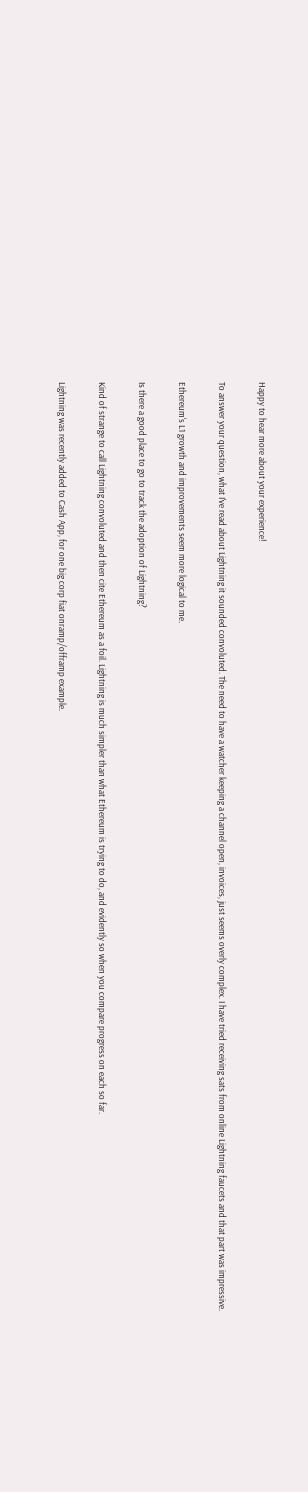Happy to hear more about your experience!

To answer your question, what I've read about Lightning it sounded convoluted. The need to have a watcher keeping a channel open, invoices, just seems overly complex. I have tried receiving sats from online Lightning faucets and that part was impressive.

Ethereum's L1 growth and improvements seem more logical to me.

Is there a good place to go to track the adoption of Lightning?

Kind of strange to call Lightning convoluted and then cite Ethereum as a foil. Lightning is much simpler than what Ethereum is trying to do, and evidently so when you compare progress on each so far.

Lightning was recently added to Cash App, for one big corp fiat onramp/offramp example.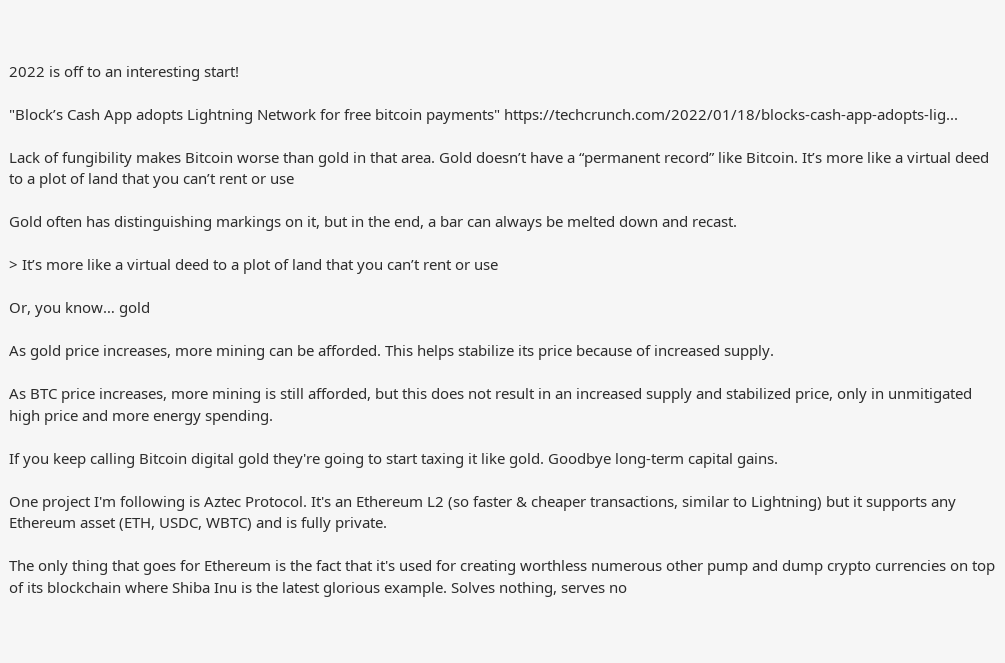2022 is off to an interesting start!

"Block’s Cash App adopts Lightning Network for free bitcoin payments" https://techcrunch.com/2022/01/18/blocks-cash-app-adopts-lig...

Lack of fungibility makes Bitcoin worse than gold in that area. Gold doesn’t have a “permanent record” like Bitcoin. It’s more like a virtual deed to a plot of land that you can’t rent or use

Gold often has distinguishing markings on it, but in the end, a bar can always be melted down and recast.

> It’s more like a virtual deed to a plot of land that you can’t rent or use

Or, you know… gold

As gold price increases, more mining can be afforded. This helps stabilize its price because of increased supply.

As BTC price increases, more mining is still afforded, but this does not result in an increased supply and stabilized price, only in unmitigated high price and more energy spending.

If you keep calling Bitcoin digital gold they're going to start taxing it like gold. Goodbye long-term capital gains.

One project I'm following is Aztec Protocol. It's an Ethereum L2 (so faster & cheaper transactions, similar to Lightning) but it supports any Ethereum asset (ETH, USDC, WBTC) and is fully private.

The only thing that goes for Ethereum is the fact that it's used for creating worthless numerous other pump and dump crypto currencies on top of its blockchain where Shiba Inu is the latest glorious example. Solves nothing, serves no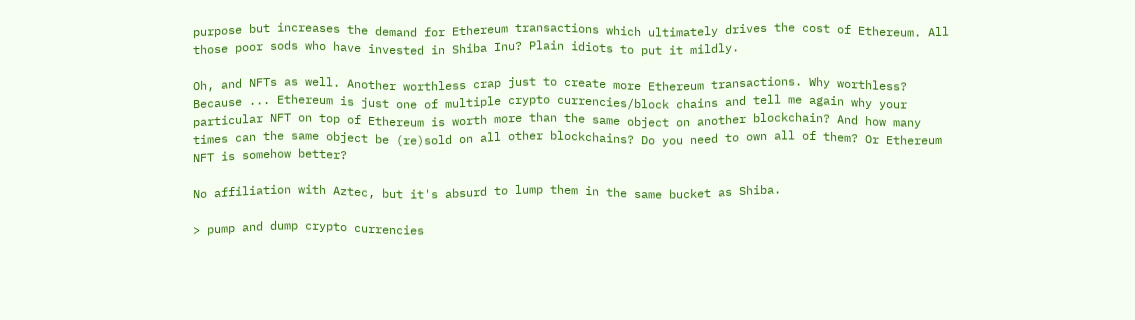purpose but increases the demand for Ethereum transactions which ultimately drives the cost of Ethereum. All those poor sods who have invested in Shiba Inu? Plain idiots to put it mildly.

Oh, and NFTs as well. Another worthless crap just to create more Ethereum transactions. Why worthless? Because ... Ethereum is just one of multiple crypto currencies/block chains and tell me again why your particular NFT on top of Ethereum is worth more than the same object on another blockchain? And how many times can the same object be (re)sold on all other blockchains? Do you need to own all of them? Or Ethereum NFT is somehow better?

No affiliation with Aztec, but it's absurd to lump them in the same bucket as Shiba.

> pump and dump crypto currencies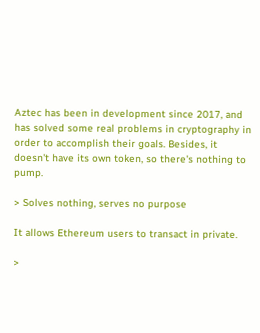Aztec has been in development since 2017, and has solved some real problems in cryptography in order to accomplish their goals. Besides, it doesn't have its own token, so there's nothing to pump.

> Solves nothing, serves no purpose

It allows Ethereum users to transact in private.

>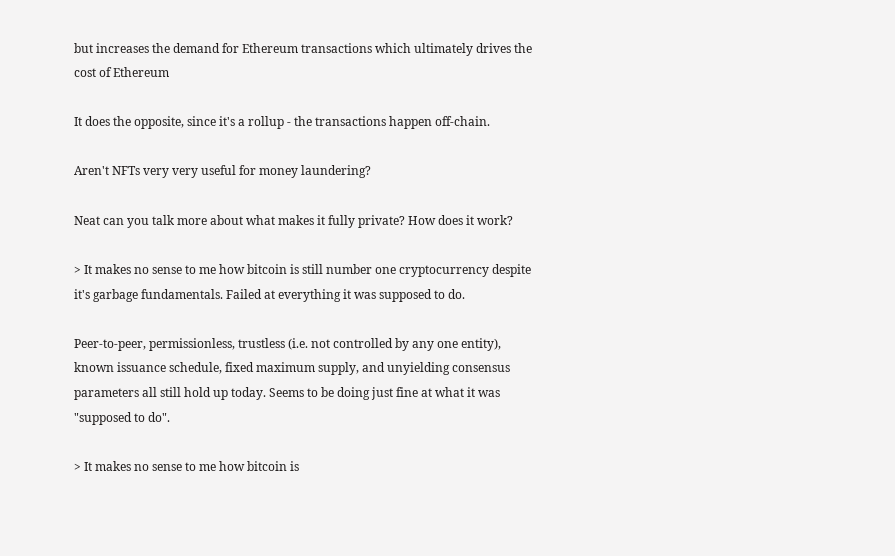but increases the demand for Ethereum transactions which ultimately drives the cost of Ethereum

It does the opposite, since it's a rollup - the transactions happen off-chain.

Aren't NFTs very very useful for money laundering?

Neat can you talk more about what makes it fully private? How does it work?

> It makes no sense to me how bitcoin is still number one cryptocurrency despite it's garbage fundamentals. Failed at everything it was supposed to do.

Peer-to-peer, permissionless, trustless (i.e. not controlled by any one entity), known issuance schedule, fixed maximum supply, and unyielding consensus parameters all still hold up today. Seems to be doing just fine at what it was "supposed to do".

> It makes no sense to me how bitcoin is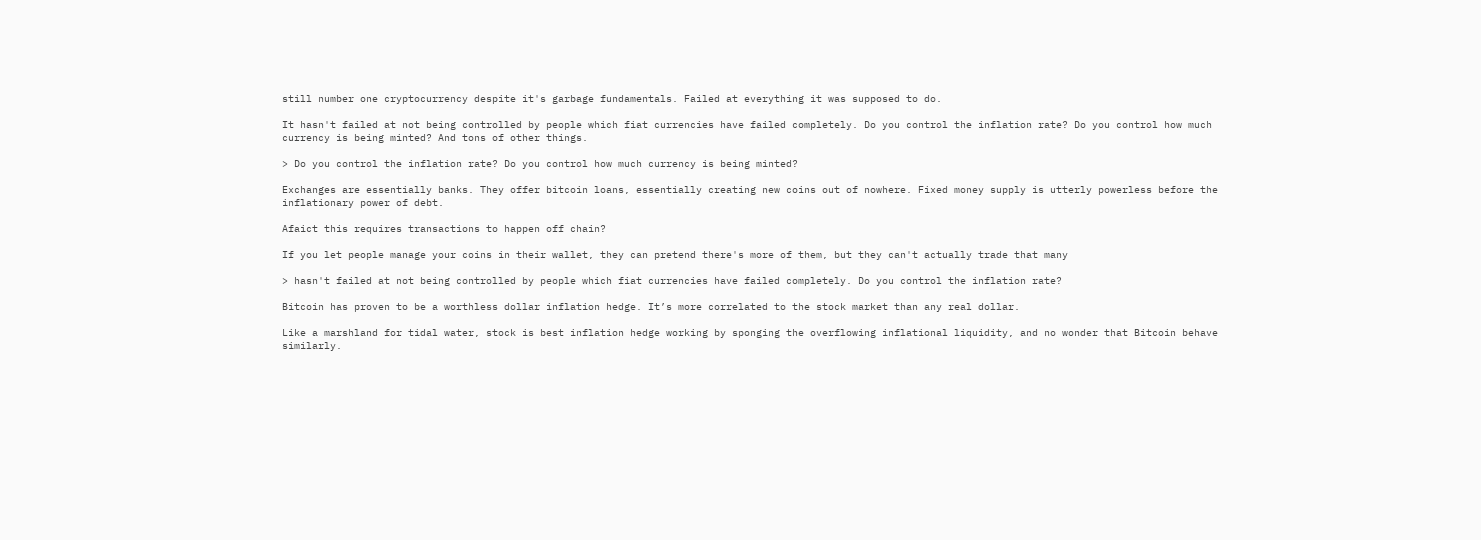still number one cryptocurrency despite it's garbage fundamentals. Failed at everything it was supposed to do.

It hasn't failed at not being controlled by people which fiat currencies have failed completely. Do you control the inflation rate? Do you control how much currency is being minted? And tons of other things.

> Do you control the inflation rate? Do you control how much currency is being minted?

Exchanges are essentially banks. They offer bitcoin loans, essentially creating new coins out of nowhere. Fixed money supply is utterly powerless before the inflationary power of debt.

Afaict this requires transactions to happen off chain?

If you let people manage your coins in their wallet, they can pretend there's more of them, but they can't actually trade that many

> hasn't failed at not being controlled by people which fiat currencies have failed completely. Do you control the inflation rate?

Bitcoin has proven to be a worthless dollar inflation hedge. It’s more correlated to the stock market than any real dollar.

Like a marshland for tidal water, stock is best inflation hedge working by sponging the overflowing inflational liquidity, and no wonder that Bitcoin behave similarly.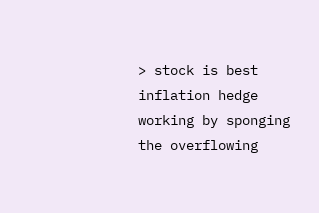> stock is best inflation hedge working by sponging the overflowing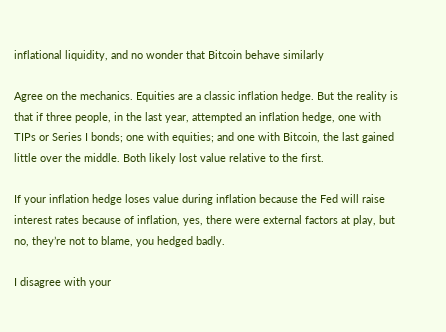inflational liquidity, and no wonder that Bitcoin behave similarly

Agree on the mechanics. Equities are a classic inflation hedge. But the reality is that if three people, in the last year, attempted an inflation hedge, one with TIPs or Series I bonds; one with equities; and one with Bitcoin, the last gained little over the middle. Both likely lost value relative to the first.

If your inflation hedge loses value during inflation because the Fed will raise interest rates because of inflation, yes, there were external factors at play, but no, they’re not to blame, you hedged badly.

I disagree with your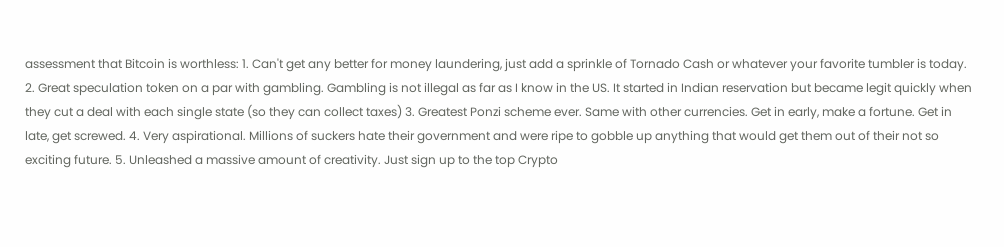assessment that Bitcoin is worthless: 1. Can't get any better for money laundering, just add a sprinkle of Tornado Cash or whatever your favorite tumbler is today. 2. Great speculation token on a par with gambling. Gambling is not illegal as far as I know in the US. It started in Indian reservation but became legit quickly when they cut a deal with each single state (so they can collect taxes) 3. Greatest Ponzi scheme ever. Same with other currencies. Get in early, make a fortune. Get in late, get screwed. 4. Very aspirational. Millions of suckers hate their government and were ripe to gobble up anything that would get them out of their not so exciting future. 5. Unleashed a massive amount of creativity. Just sign up to the top Crypto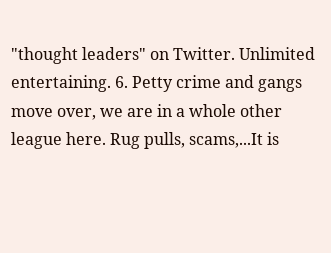"thought leaders" on Twitter. Unlimited entertaining. 6. Petty crime and gangs move over, we are in a whole other league here. Rug pulls, scams,...It is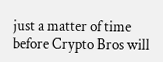just a matter of time before Crypto Bros will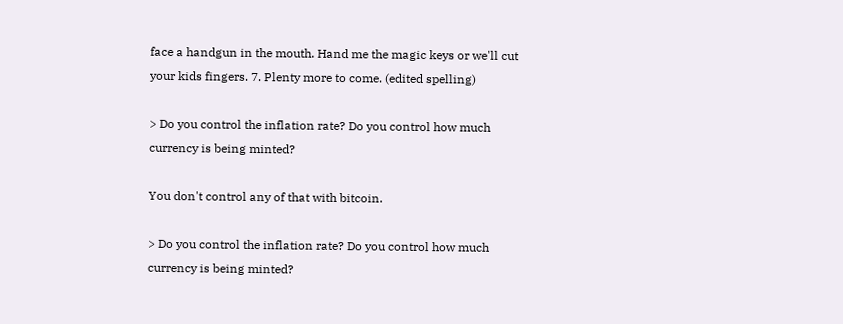face a handgun in the mouth. Hand me the magic keys or we'll cut your kids fingers. 7. Plenty more to come. (edited spelling)

> Do you control the inflation rate? Do you control how much currency is being minted?

You don't control any of that with bitcoin.

> Do you control the inflation rate? Do you control how much currency is being minted?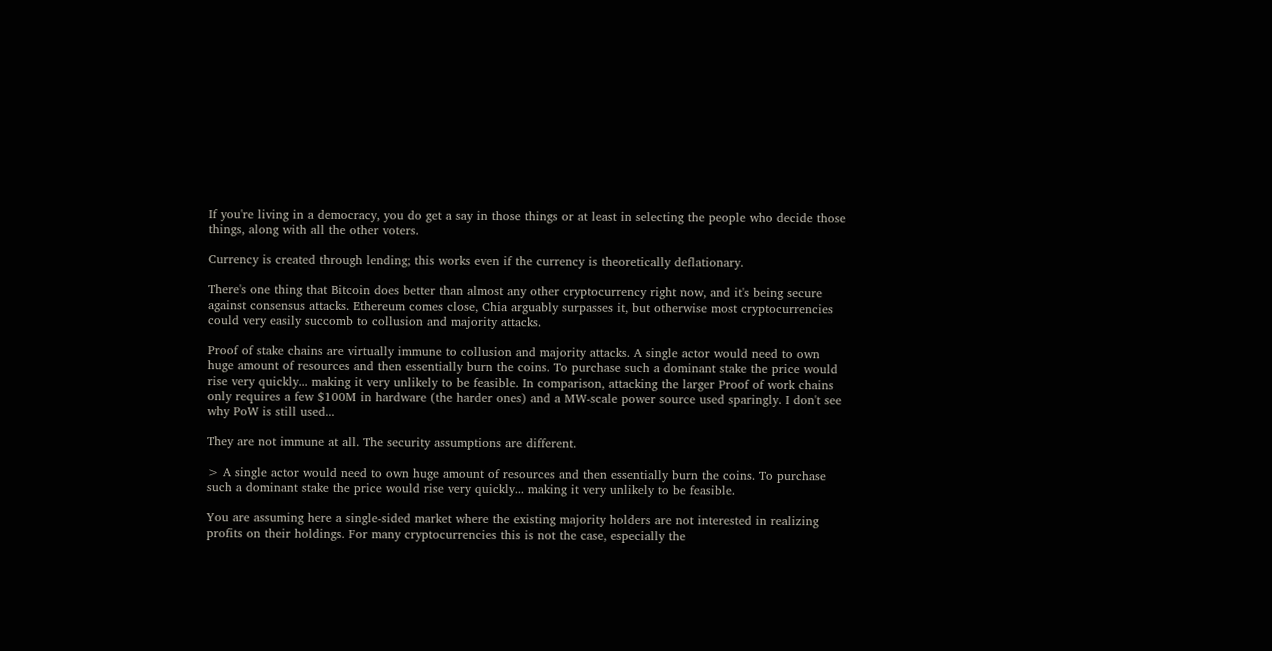If you're living in a democracy, you do get a say in those things or at least in selecting the people who decide those things, along with all the other voters.

Currency is created through lending; this works even if the currency is theoretically deflationary.

There's one thing that Bitcoin does better than almost any other cryptocurrency right now, and it's being secure against consensus attacks. Ethereum comes close, Chia arguably surpasses it, but otherwise most cryptocurrencies could very easily succomb to collusion and majority attacks.

Proof of stake chains are virtually immune to collusion and majority attacks. A single actor would need to own huge amount of resources and then essentially burn the coins. To purchase such a dominant stake the price would rise very quickly... making it very unlikely to be feasible. In comparison, attacking the larger Proof of work chains only requires a few $100M in hardware (the harder ones) and a MW-scale power source used sparingly. I don't see why PoW is still used...

They are not immune at all. The security assumptions are different.

> A single actor would need to own huge amount of resources and then essentially burn the coins. To purchase such a dominant stake the price would rise very quickly... making it very unlikely to be feasible.

You are assuming here a single-sided market where the existing majority holders are not interested in realizing profits on their holdings. For many cryptocurrencies this is not the case, especially the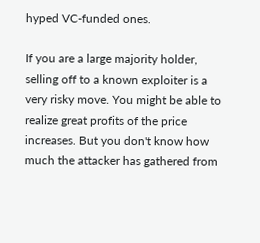hyped VC-funded ones.

If you are a large majority holder, selling off to a known exploiter is a very risky move. You might be able to realize great profits of the price increases. But you don't know how much the attacker has gathered from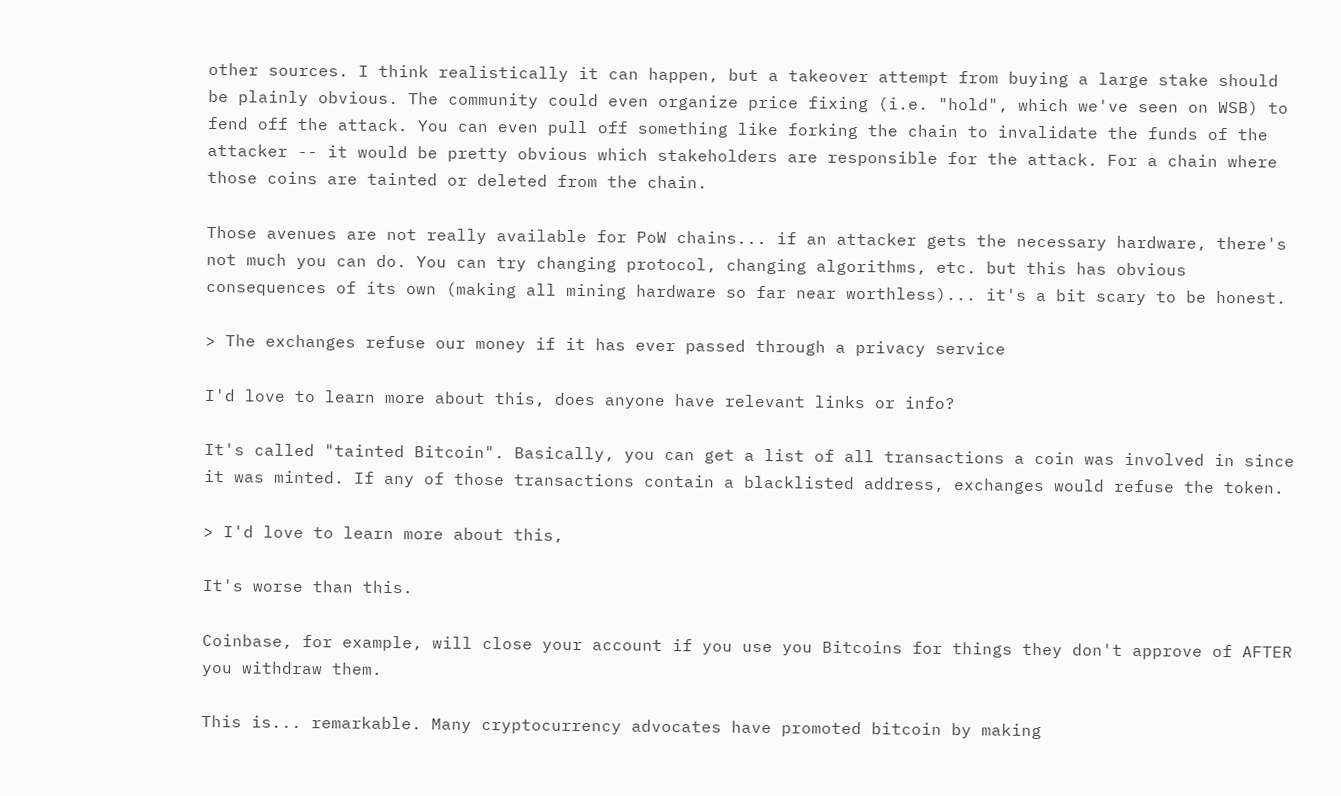other sources. I think realistically it can happen, but a takeover attempt from buying a large stake should be plainly obvious. The community could even organize price fixing (i.e. "hold", which we've seen on WSB) to fend off the attack. You can even pull off something like forking the chain to invalidate the funds of the attacker -- it would be pretty obvious which stakeholders are responsible for the attack. For a chain where those coins are tainted or deleted from the chain.

Those avenues are not really available for PoW chains... if an attacker gets the necessary hardware, there's not much you can do. You can try changing protocol, changing algorithms, etc. but this has obvious consequences of its own (making all mining hardware so far near worthless)... it's a bit scary to be honest.

> The exchanges refuse our money if it has ever passed through a privacy service

I'd love to learn more about this, does anyone have relevant links or info?

It's called "tainted Bitcoin". Basically, you can get a list of all transactions a coin was involved in since it was minted. If any of those transactions contain a blacklisted address, exchanges would refuse the token.

> I'd love to learn more about this,

It's worse than this.

Coinbase, for example, will close your account if you use you Bitcoins for things they don't approve of AFTER you withdraw them.

This is... remarkable. Many cryptocurrency advocates have promoted bitcoin by making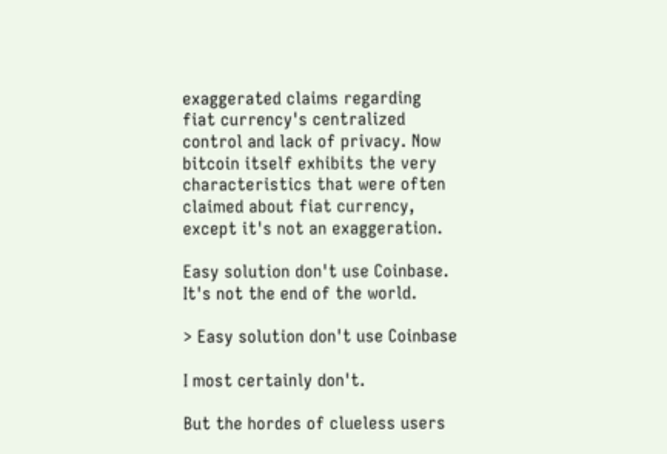exaggerated claims regarding fiat currency's centralized control and lack of privacy. Now bitcoin itself exhibits the very characteristics that were often claimed about fiat currency, except it's not an exaggeration.

Easy solution don't use Coinbase. It's not the end of the world.

> Easy solution don't use Coinbase

I most certainly don't.

But the hordes of clueless users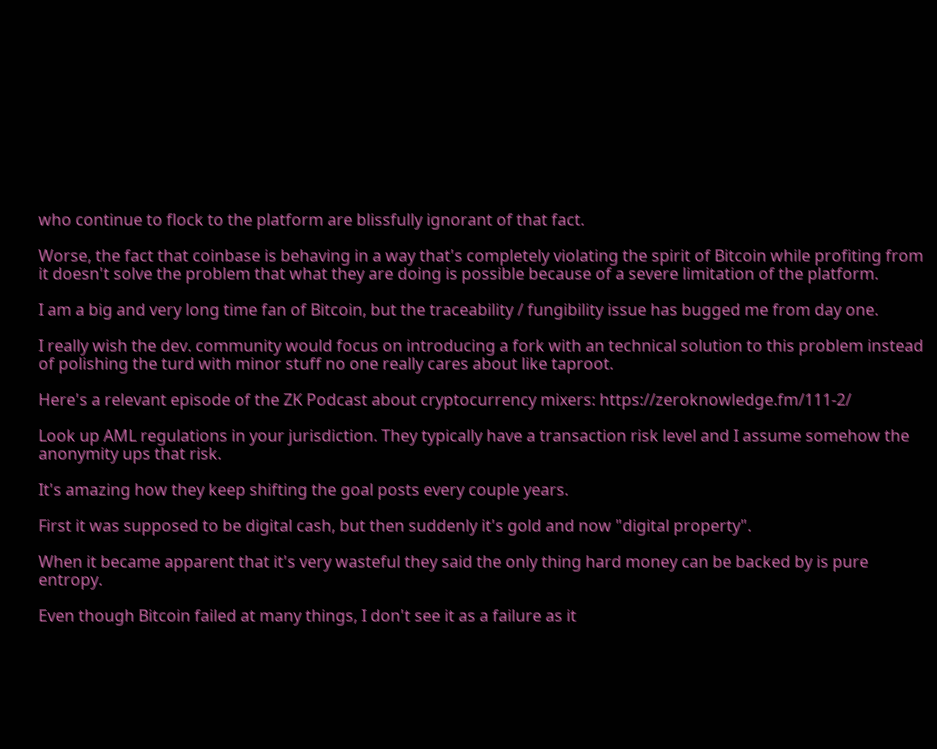who continue to flock to the platform are blissfully ignorant of that fact.

Worse, the fact that coinbase is behaving in a way that's completely violating the spirit of Bitcoin while profiting from it doesn't solve the problem that what they are doing is possible because of a severe limitation of the platform.

I am a big and very long time fan of Bitcoin, but the traceability / fungibility issue has bugged me from day one.

I really wish the dev. community would focus on introducing a fork with an technical solution to this problem instead of polishing the turd with minor stuff no one really cares about like taproot.

Here's a relevant episode of the ZK Podcast about cryptocurrency mixers: https://zeroknowledge.fm/111-2/

Look up AML regulations in your jurisdiction. They typically have a transaction risk level and I assume somehow the anonymity ups that risk.

It's amazing how they keep shifting the goal posts every couple years.

First it was supposed to be digital cash, but then suddenly it's gold and now "digital property".

When it became apparent that it's very wasteful they said the only thing hard money can be backed by is pure entropy.

Even though Bitcoin failed at many things, I don't see it as a failure as it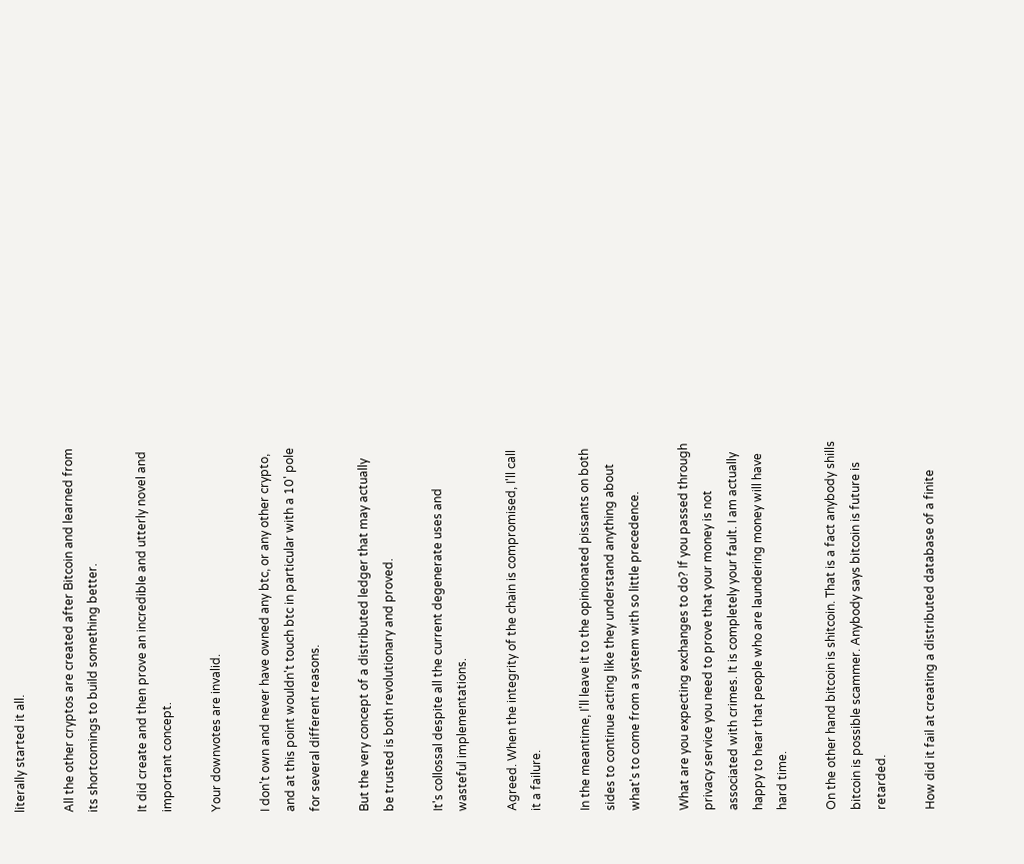literally started it all.

All the other cryptos are created after Bitcoin and learned from its shortcomings to build something better.

It did create and then prove an incredible and utterly novel and important concept.

Your downvotes are invalid.

I don't own and never have owned any btc, or any other crypto, and at this point wouldn't touch btc in particular with a 10' pole for several different reasons.

But the very concept of a distributed ledger that may actually be trusted is both revolutionary and proved.

It's collossal despite all the current degenerate uses and wasteful implementations.

Agreed. When the integrity of the chain is compromised, I'll call it a failure.

In the meantime, I'll leave it to the opinionated pissants on both sides to continue acting like they understand anything about what's to come from a system with so little precedence.

What are you expecting exchanges to do? If you passed through privacy service you need to prove that your money is not associated with crimes. It is completely your fault. I am actually happy to hear that people who are laundering money will have hard time.

On the other hand bitcoin is shitcoin. That is a fact anybody shills bitcoin is possible scammer. Anybody says bitcoin is future is retarded.

How did it fail at creating a distributed database of a finite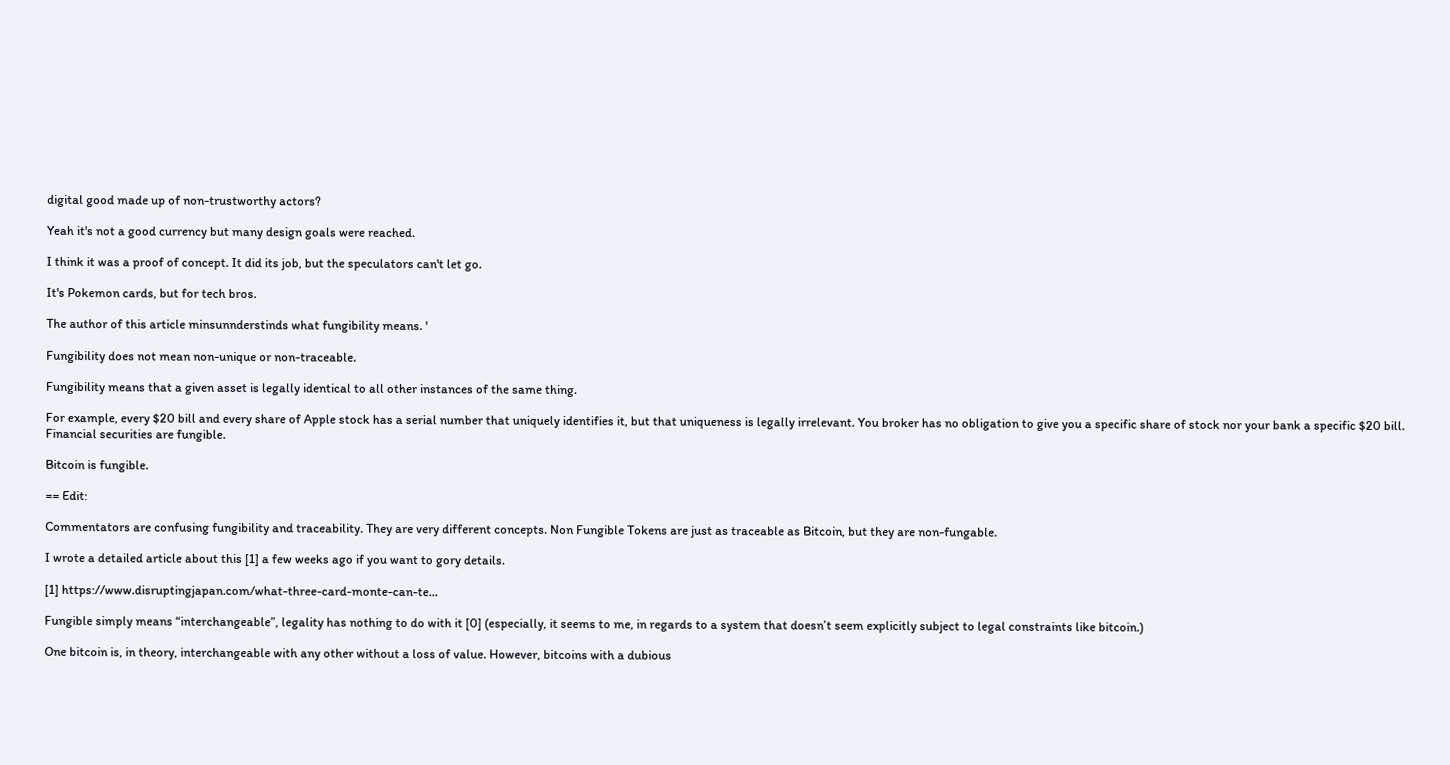digital good made up of non-trustworthy actors?

Yeah it's not a good currency but many design goals were reached.

I think it was a proof of concept. It did its job, but the speculators can't let go.

It's Pokemon cards, but for tech bros.

The author of this article minsunnderstinds what fungibility means. '

Fungibility does not mean non-unique or non-traceable.

Fungibility means that a given asset is legally identical to all other instances of the same thing.

For example, every $20 bill and every share of Apple stock has a serial number that uniquely identifies it, but that uniqueness is legally irrelevant. You broker has no obligation to give you a specific share of stock nor your bank a specific $20 bill. Financial securities are fungible.

Bitcoin is fungible.

== Edit:

Commentators are confusing fungibility and traceability. They are very different concepts. Non Fungible Tokens are just as traceable as Bitcoin, but they are non-fungable.

I wrote a detailed article about this [1] a few weeks ago if you want to gory details.

[1] https://www.disruptingjapan.com/what-three-card-monte-can-te...

Fungible simply means “interchangeable”, legality has nothing to do with it [0] (especially, it seems to me, in regards to a system that doesn’t seem explicitly subject to legal constraints like bitcoin.)

One bitcoin is, in theory, interchangeable with any other without a loss of value. However, bitcoins with a dubious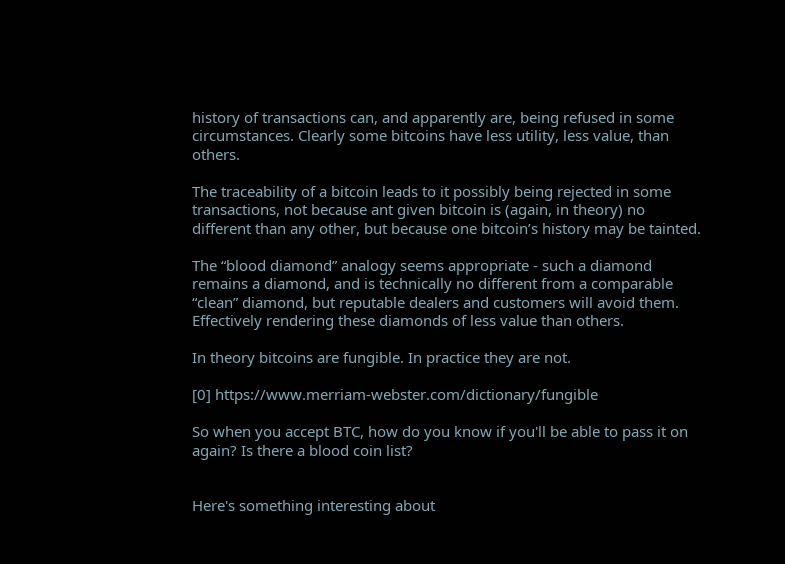history of transactions can, and apparently are, being refused in some circumstances. Clearly some bitcoins have less utility, less value, than others.

The traceability of a bitcoin leads to it possibly being rejected in some transactions, not because ant given bitcoin is (again, in theory) no different than any other, but because one bitcoin’s history may be tainted.

The “blood diamond” analogy seems appropriate - such a diamond remains a diamond, and is technically no different from a comparable “clean” diamond, but reputable dealers and customers will avoid them. Effectively rendering these diamonds of less value than others.

In theory bitcoins are fungible. In practice they are not.

[0] https://www.merriam-webster.com/dictionary/fungible

So when you accept BTC, how do you know if you'll be able to pass it on again? Is there a blood coin list?


Here's something interesting about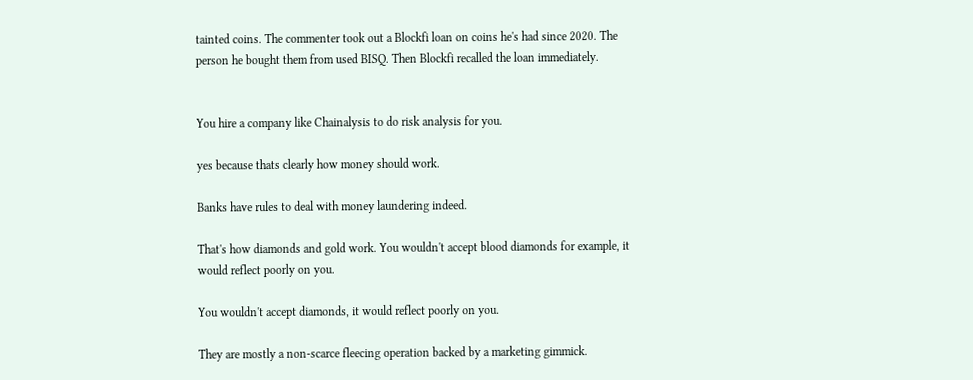tainted coins. The commenter took out a Blockfi loan on coins he's had since 2020. The person he bought them from used BISQ. Then Blockfi recalled the loan immediately.


You hire a company like Chainalysis to do risk analysis for you.

yes because thats clearly how money should work.

Banks have rules to deal with money laundering indeed.

That's how diamonds and gold work. You wouldn't accept blood diamonds for example, it would reflect poorly on you.

You wouldn't accept diamonds, it would reflect poorly on you.

They are mostly a non-scarce fleecing operation backed by a marketing gimmick.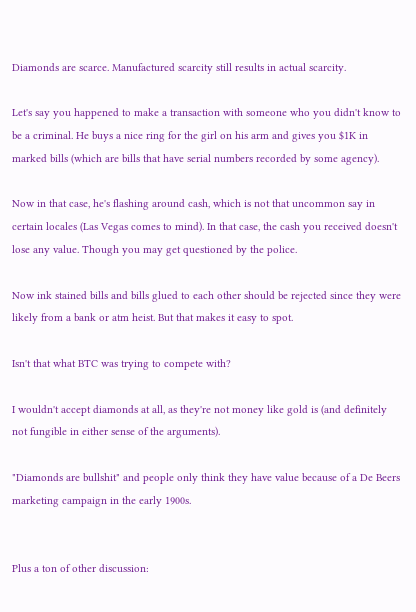Diamonds are scarce. Manufactured scarcity still results in actual scarcity.

Let's say you happened to make a transaction with someone who you didn't know to be a criminal. He buys a nice ring for the girl on his arm and gives you $1K in marked bills (which are bills that have serial numbers recorded by some agency).

Now in that case, he's flashing around cash, which is not that uncommon say in certain locales (Las Vegas comes to mind). In that case, the cash you received doesn't lose any value. Though you may get questioned by the police.

Now ink stained bills and bills glued to each other should be rejected since they were likely from a bank or atm heist. But that makes it easy to spot.

Isn't that what BTC was trying to compete with?

I wouldn't accept diamonds at all, as they're not money like gold is (and definitely not fungible in either sense of the arguments).

"Diamonds are bullshit" and people only think they have value because of a De Beers marketing campaign in the early 1900s.


Plus a ton of other discussion: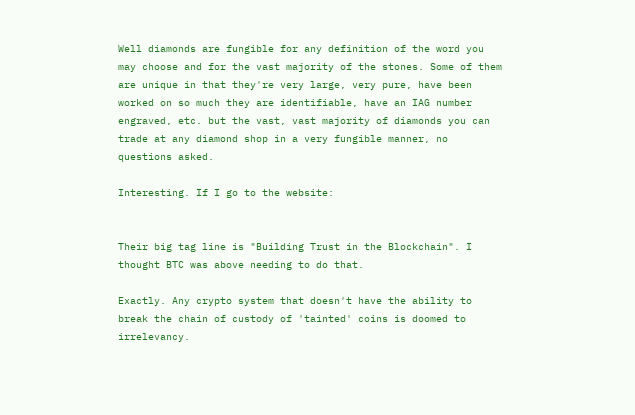Well diamonds are fungible for any definition of the word you may choose and for the vast majority of the stones. Some of them are unique in that they're very large, very pure, have been worked on so much they are identifiable, have an IAG number engraved, etc. but the vast, vast majority of diamonds you can trade at any diamond shop in a very fungible manner, no questions asked.

Interesting. If I go to the website:


Their big tag line is "Building Trust in the Blockchain". I thought BTC was above needing to do that.

Exactly. Any crypto system that doesn't have the ability to break the chain of custody of 'tainted' coins is doomed to irrelevancy.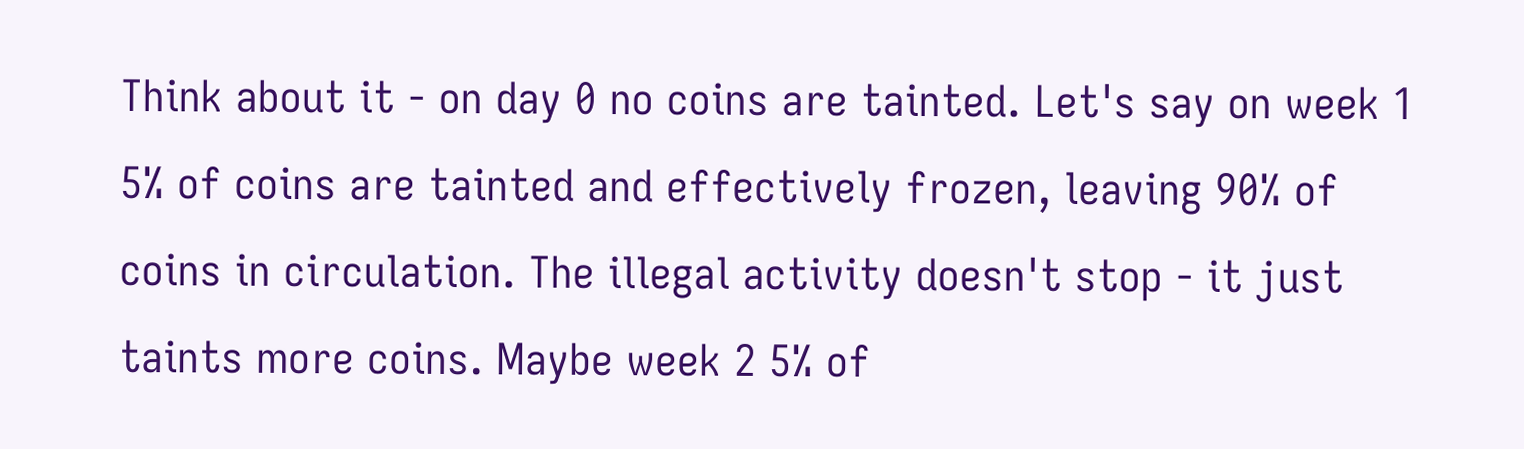Think about it - on day 0 no coins are tainted. Let's say on week 1 5% of coins are tainted and effectively frozen, leaving 90% of coins in circulation. The illegal activity doesn't stop - it just taints more coins. Maybe week 2 5% of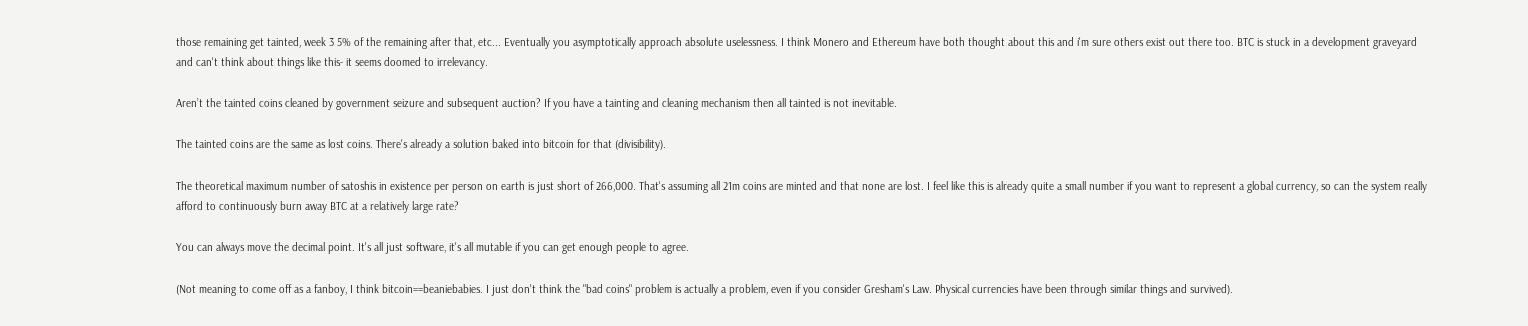those remaining get tainted, week 3 5% of the remaining after that, etc... Eventually you asymptotically approach absolute uselessness. I think Monero and Ethereum have both thought about this and i'm sure others exist out there too. BTC is stuck in a development graveyard and can't think about things like this- it seems doomed to irrelevancy.

Aren’t the tainted coins cleaned by government seizure and subsequent auction? If you have a tainting and cleaning mechanism then all tainted is not inevitable.

The tainted coins are the same as lost coins. There's already a solution baked into bitcoin for that (divisibility).

The theoretical maximum number of satoshis in existence per person on earth is just short of 266,000. That's assuming all 21m coins are minted and that none are lost. I feel like this is already quite a small number if you want to represent a global currency, so can the system really afford to continuously burn away BTC at a relatively large rate?

You can always move the decimal point. It's all just software, it's all mutable if you can get enough people to agree.

(Not meaning to come off as a fanboy, I think bitcoin==beaniebabies. I just don't think the "bad coins" problem is actually a problem, even if you consider Gresham's Law. Physical currencies have been through similar things and survived).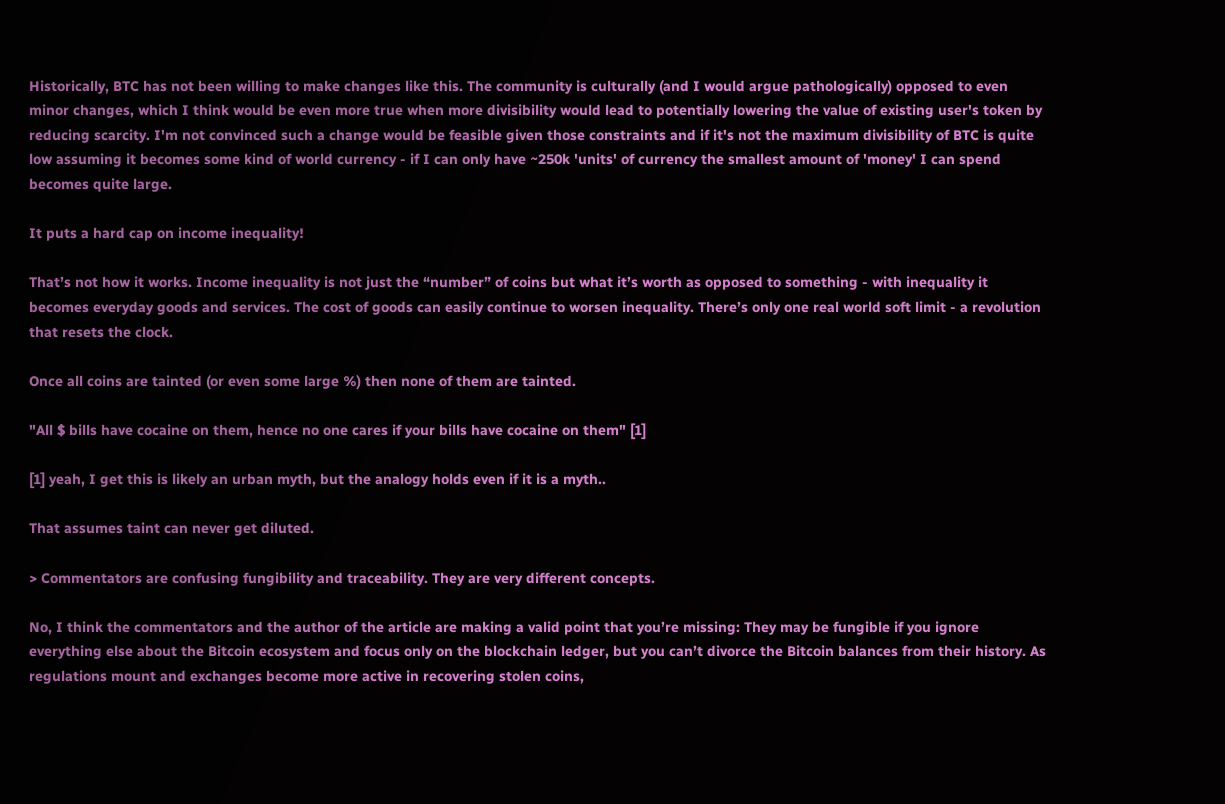Historically, BTC has not been willing to make changes like this. The community is culturally (and I would argue pathologically) opposed to even minor changes, which I think would be even more true when more divisibility would lead to potentially lowering the value of existing user's token by reducing scarcity. I'm not convinced such a change would be feasible given those constraints and if it's not the maximum divisibility of BTC is quite low assuming it becomes some kind of world currency - if I can only have ~250k 'units' of currency the smallest amount of 'money' I can spend becomes quite large.

It puts a hard cap on income inequality!

That’s not how it works. Income inequality is not just the “number” of coins but what it’s worth as opposed to something - with inequality it becomes everyday goods and services. The cost of goods can easily continue to worsen inequality. There’s only one real world soft limit - a revolution that resets the clock.

Once all coins are tainted (or even some large %) then none of them are tainted.

"All $ bills have cocaine on them, hence no one cares if your bills have cocaine on them" [1]

[1] yeah, I get this is likely an urban myth, but the analogy holds even if it is a myth..

That assumes taint can never get diluted.

> Commentators are confusing fungibility and traceability. They are very different concepts.

No, I think the commentators and the author of the article are making a valid point that you’re missing: They may be fungible if you ignore everything else about the Bitcoin ecosystem and focus only on the blockchain ledger, but you can’t divorce the Bitcoin balances from their history. As regulations mount and exchanges become more active in recovering stolen coins,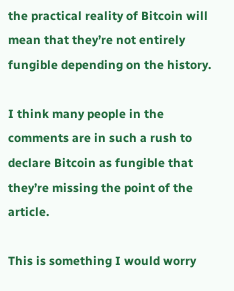the practical reality of Bitcoin will mean that they’re not entirely fungible depending on the history.

I think many people in the comments are in such a rush to declare Bitcoin as fungible that they’re missing the point of the article.

This is something I would worry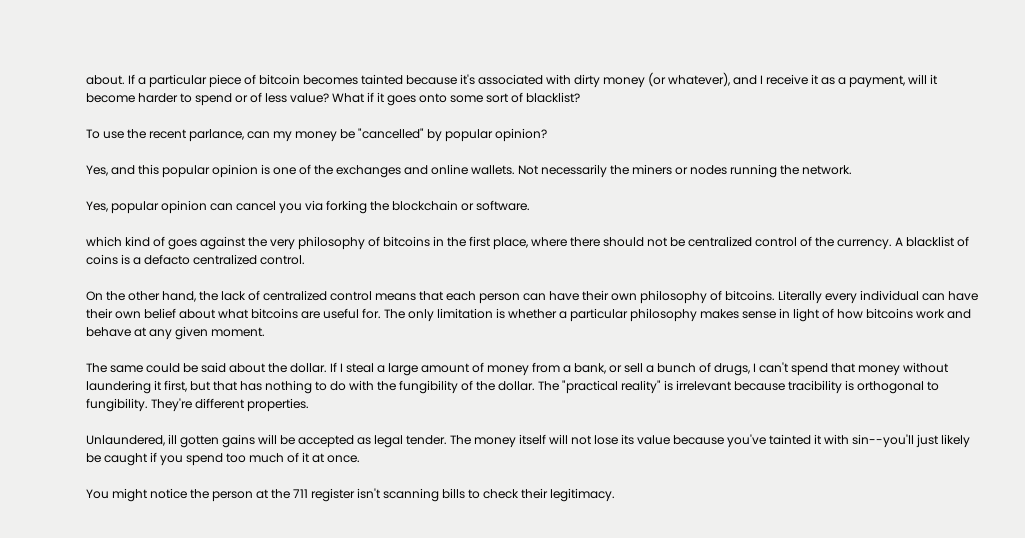about. If a particular piece of bitcoin becomes tainted because it's associated with dirty money (or whatever), and I receive it as a payment, will it become harder to spend or of less value? What if it goes onto some sort of blacklist?

To use the recent parlance, can my money be "cancelled" by popular opinion?

Yes, and this popular opinion is one of the exchanges and online wallets. Not necessarily the miners or nodes running the network.

Yes, popular opinion can cancel you via forking the blockchain or software.

which kind of goes against the very philosophy of bitcoins in the first place, where there should not be centralized control of the currency. A blacklist of coins is a defacto centralized control.

On the other hand, the lack of centralized control means that each person can have their own philosophy of bitcoins. Literally every individual can have their own belief about what bitcoins are useful for. The only limitation is whether a particular philosophy makes sense in light of how bitcoins work and behave at any given moment.

The same could be said about the dollar. If I steal a large amount of money from a bank, or sell a bunch of drugs, I can't spend that money without laundering it first, but that has nothing to do with the fungibility of the dollar. The "practical reality" is irrelevant because tracibility is orthogonal to fungibility. They're different properties.

Unlaundered, ill gotten gains will be accepted as legal tender. The money itself will not lose its value because you've tainted it with sin--you'll just likely be caught if you spend too much of it at once.

You might notice the person at the 711 register isn't scanning bills to check their legitimacy.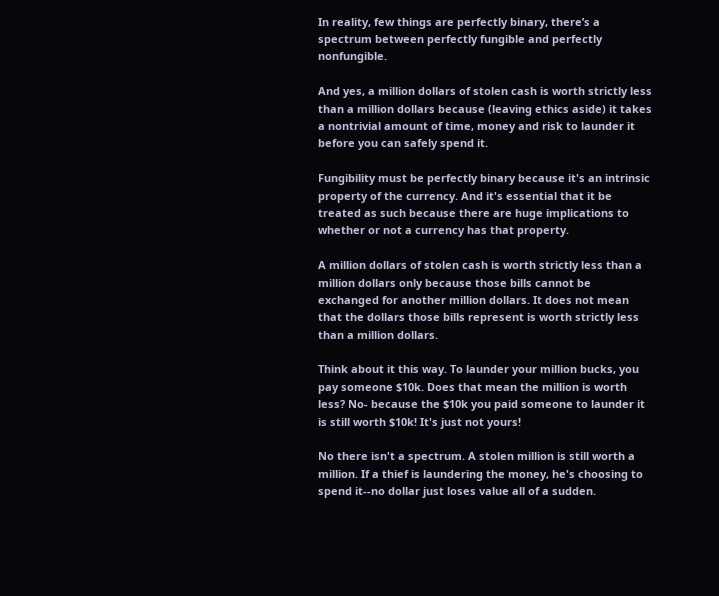In reality, few things are perfectly binary, there’s a spectrum between perfectly fungible and perfectly nonfungible.

And yes, a million dollars of stolen cash is worth strictly less than a million dollars because (leaving ethics aside) it takes a nontrivial amount of time, money and risk to launder it before you can safely spend it.

Fungibility must be perfectly binary because it's an intrinsic property of the currency. And it's essential that it be treated as such because there are huge implications to whether or not a currency has that property.

A million dollars of stolen cash is worth strictly less than a million dollars only because those bills cannot be exchanged for another million dollars. It does not mean that the dollars those bills represent is worth strictly less than a million dollars.

Think about it this way. To launder your million bucks, you pay someone $10k. Does that mean the million is worth less? No- because the $10k you paid someone to launder it is still worth $10k! It's just not yours!

No there isn't a spectrum. A stolen million is still worth a million. If a thief is laundering the money, he's choosing to spend it--no dollar just loses value all of a sudden.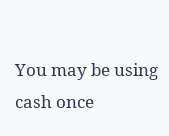You may be using cash once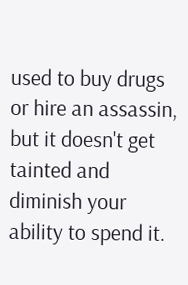used to buy drugs or hire an assassin, but it doesn't get tainted and diminish your ability to spend it.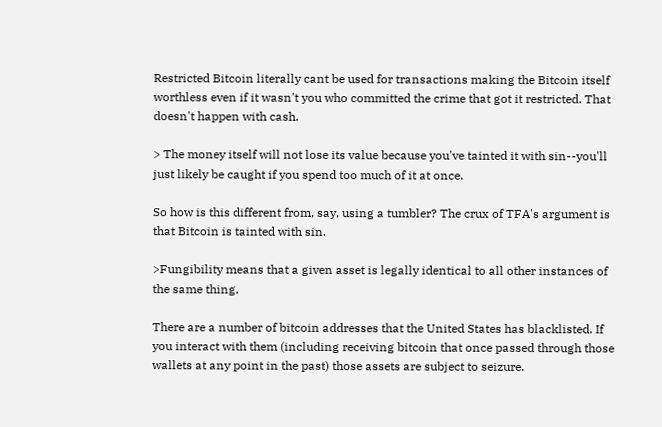Restricted Bitcoin literally cant be used for transactions making the Bitcoin itself worthless even if it wasn't you who committed the crime that got it restricted. That doesn't happen with cash.

> The money itself will not lose its value because you've tainted it with sin--you'll just likely be caught if you spend too much of it at once.

So how is this different from, say, using a tumbler? The crux of TFA's argument is that Bitcoin is tainted with sin.

>Fungibility means that a given asset is legally identical to all other instances of the same thing.

There are a number of bitcoin addresses that the United States has blacklisted. If you interact with them (including receiving bitcoin that once passed through those wallets at any point in the past) those assets are subject to seizure.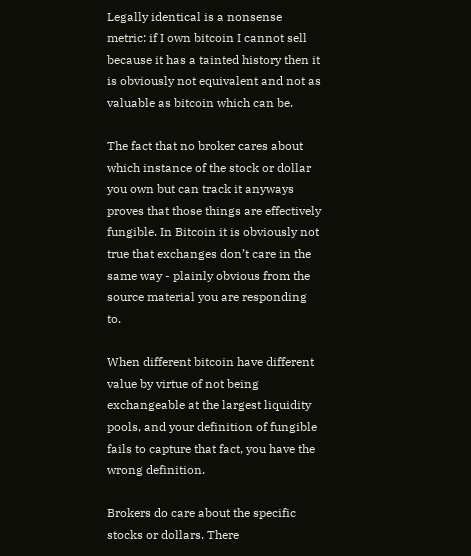Legally identical is a nonsense metric: if I own bitcoin I cannot sell because it has a tainted history then it is obviously not equivalent and not as valuable as bitcoin which can be.

The fact that no broker cares about which instance of the stock or dollar you own but can track it anyways proves that those things are effectively fungible. In Bitcoin it is obviously not true that exchanges don’t care in the same way - plainly obvious from the source material you are responding to.

When different bitcoin have different value by virtue of not being exchangeable at the largest liquidity pools, and your definition of fungible fails to capture that fact, you have the wrong definition.

Brokers do care about the specific stocks or dollars. There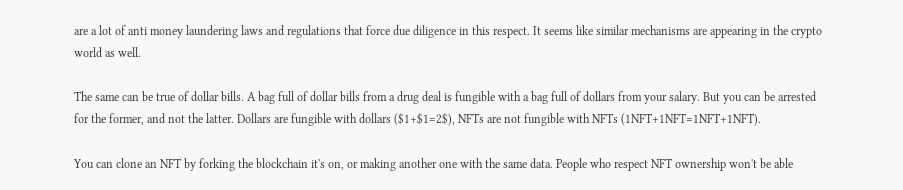are a lot of anti money laundering laws and regulations that force due diligence in this respect. It seems like similar mechanisms are appearing in the crypto world as well.

The same can be true of dollar bills. A bag full of dollar bills from a drug deal is fungible with a bag full of dollars from your salary. But you can be arrested for the former, and not the latter. Dollars are fungible with dollars ($1+$1=2$), NFTs are not fungible with NFTs (1NFT+1NFT=1NFT+1NFT).

You can clone an NFT by forking the blockchain it's on, or making another one with the same data. People who respect NFT ownership won't be able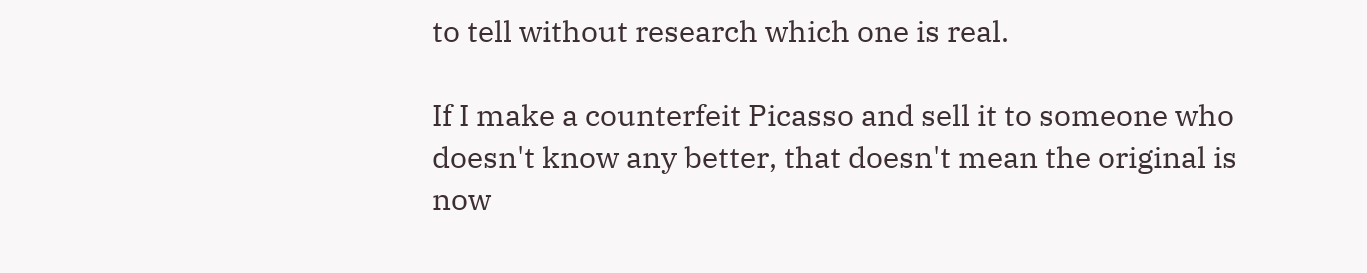to tell without research which one is real.

If I make a counterfeit Picasso and sell it to someone who doesn't know any better, that doesn't mean the original is now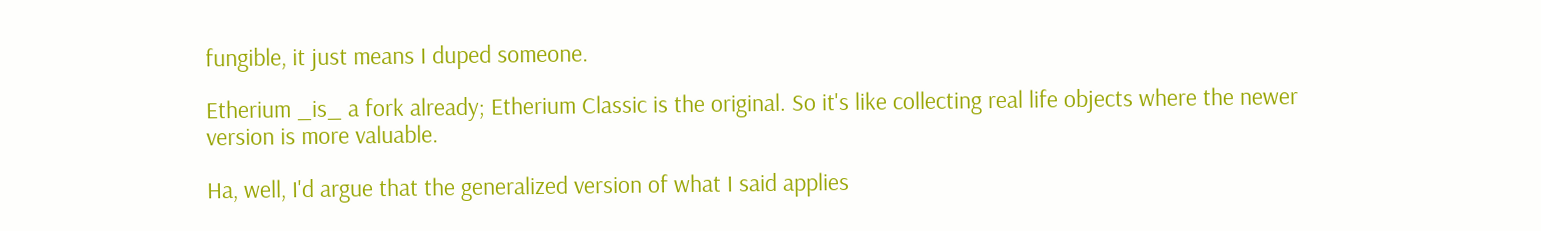fungible, it just means I duped someone.

Etherium _is_ a fork already; Etherium Classic is the original. So it's like collecting real life objects where the newer version is more valuable.

Ha, well, I'd argue that the generalized version of what I said applies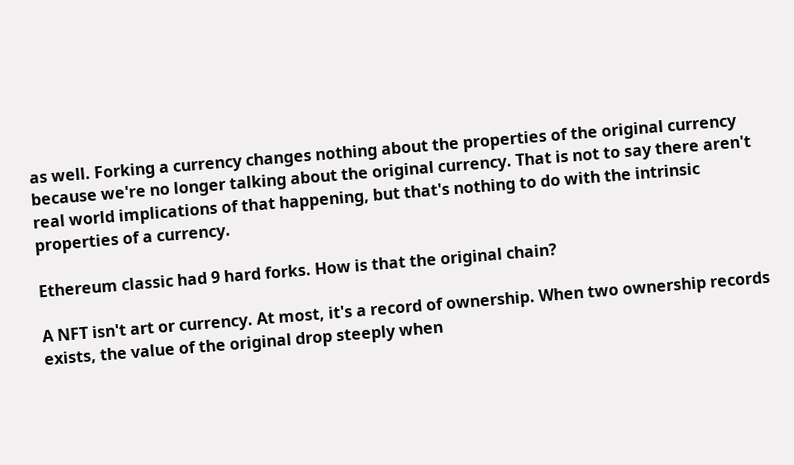as well. Forking a currency changes nothing about the properties of the original currency because we're no longer talking about the original currency. That is not to say there aren't real world implications of that happening, but that's nothing to do with the intrinsic properties of a currency.

Ethereum classic had 9 hard forks. How is that the original chain?

A NFT isn't art or currency. At most, it's a record of ownership. When two ownership records exists, the value of the original drop steeply when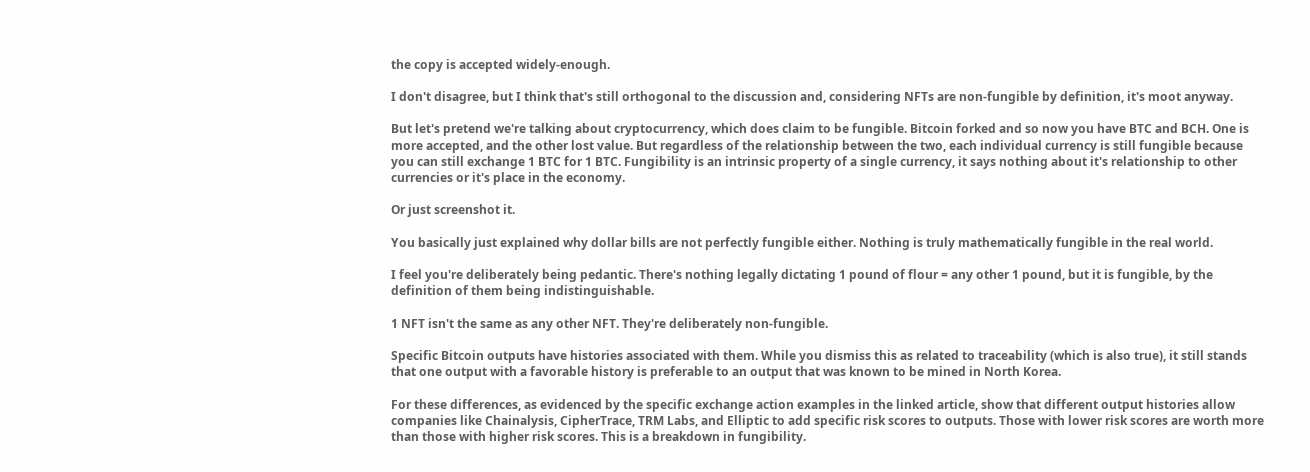the copy is accepted widely-enough.

I don't disagree, but I think that's still orthogonal to the discussion and, considering NFTs are non-fungible by definition, it's moot anyway.

But let's pretend we're talking about cryptocurrency, which does claim to be fungible. Bitcoin forked and so now you have BTC and BCH. One is more accepted, and the other lost value. But regardless of the relationship between the two, each individual currency is still fungible because you can still exchange 1 BTC for 1 BTC. Fungibility is an intrinsic property of a single currency, it says nothing about it's relationship to other currencies or it's place in the economy.

Or just screenshot it.

You basically just explained why dollar bills are not perfectly fungible either. Nothing is truly mathematically fungible in the real world.

I feel you're deliberately being pedantic. There's nothing legally dictating 1 pound of flour = any other 1 pound, but it is fungible, by the definition of them being indistinguishable.

1 NFT isn't the same as any other NFT. They're deliberately non-fungible.

Specific Bitcoin outputs have histories associated with them. While you dismiss this as related to traceability (which is also true), it still stands that one output with a favorable history is preferable to an output that was known to be mined in North Korea.

For these differences, as evidenced by the specific exchange action examples in the linked article, show that different output histories allow companies like Chainalysis, CipherTrace, TRM Labs, and Elliptic to add specific risk scores to outputs. Those with lower risk scores are worth more than those with higher risk scores. This is a breakdown in fungibility.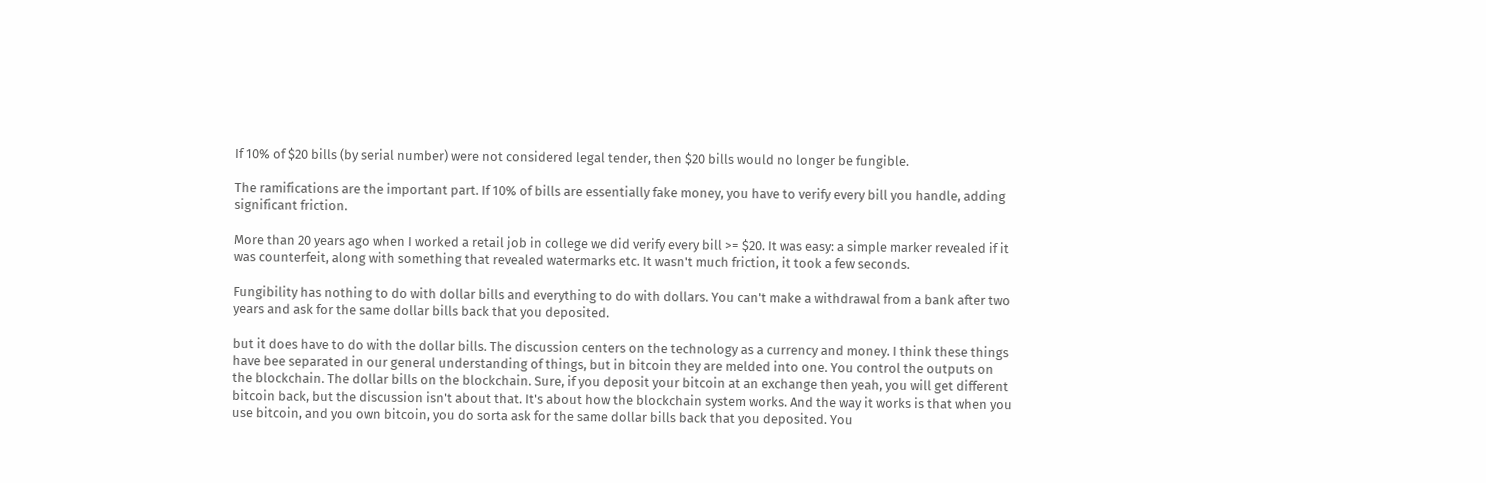If 10% of $20 bills (by serial number) were not considered legal tender, then $20 bills would no longer be fungible.

The ramifications are the important part. If 10% of bills are essentially fake money, you have to verify every bill you handle, adding significant friction.

More than 20 years ago when I worked a retail job in college we did verify every bill >= $20. It was easy: a simple marker revealed if it was counterfeit, along with something that revealed watermarks etc. It wasn't much friction, it took a few seconds.

Fungibility has nothing to do with dollar bills and everything to do with dollars. You can't make a withdrawal from a bank after two years and ask for the same dollar bills back that you deposited.

but it does have to do with the dollar bills. The discussion centers on the technology as a currency and money. I think these things have bee separated in our general understanding of things, but in bitcoin they are melded into one. You control the outputs on the blockchain. The dollar bills on the blockchain. Sure, if you deposit your bitcoin at an exchange then yeah, you will get different bitcoin back, but the discussion isn't about that. It's about how the blockchain system works. And the way it works is that when you use bitcoin, and you own bitcoin, you do sorta ask for the same dollar bills back that you deposited. You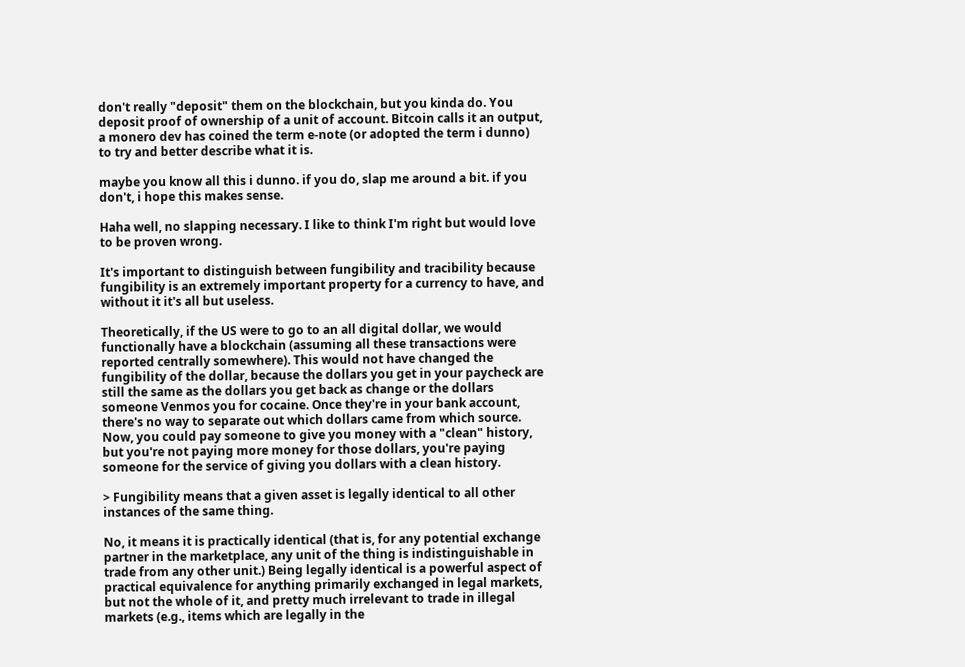don't really "deposit" them on the blockchain, but you kinda do. You deposit proof of ownership of a unit of account. Bitcoin calls it an output, a monero dev has coined the term e-note (or adopted the term i dunno) to try and better describe what it is.

maybe you know all this i dunno. if you do, slap me around a bit. if you don't, i hope this makes sense.

Haha well, no slapping necessary. I like to think I'm right but would love to be proven wrong.

It's important to distinguish between fungibility and tracibility because fungibility is an extremely important property for a currency to have, and without it it's all but useless.

Theoretically, if the US were to go to an all digital dollar, we would functionally have a blockchain (assuming all these transactions were reported centrally somewhere). This would not have changed the fungibility of the dollar, because the dollars you get in your paycheck are still the same as the dollars you get back as change or the dollars someone Venmos you for cocaine. Once they're in your bank account, there's no way to separate out which dollars came from which source. Now, you could pay someone to give you money with a "clean" history, but you're not paying more money for those dollars, you're paying someone for the service of giving you dollars with a clean history.

> Fungibility means that a given asset is legally identical to all other instances of the same thing.

No, it means it is practically identical (that is, for any potential exchange partner in the marketplace, any unit of the thing is indistinguishable in trade from any other unit.) Being legally identical is a powerful aspect of practical equivalence for anything primarily exchanged in legal markets, but not the whole of it, and pretty much irrelevant to trade in illegal markets (e.g., items which are legally in the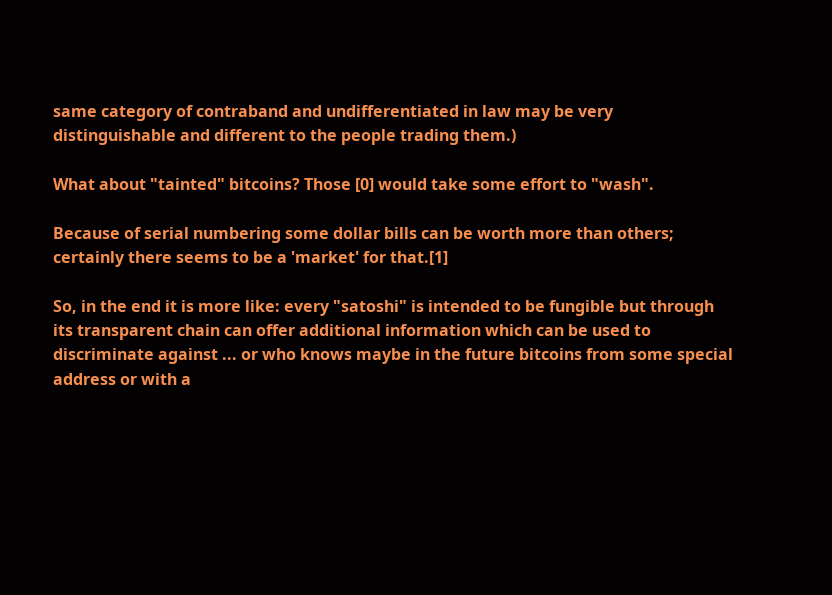same category of contraband and undifferentiated in law may be very distinguishable and different to the people trading them.)

What about "tainted" bitcoins? Those [0] would take some effort to "wash".

Because of serial numbering some dollar bills can be worth more than others; certainly there seems to be a 'market' for that.[1]

So, in the end it is more like: every "satoshi" is intended to be fungible but through its transparent chain can offer additional information which can be used to discriminate against ... or who knows maybe in the future bitcoins from some special address or with a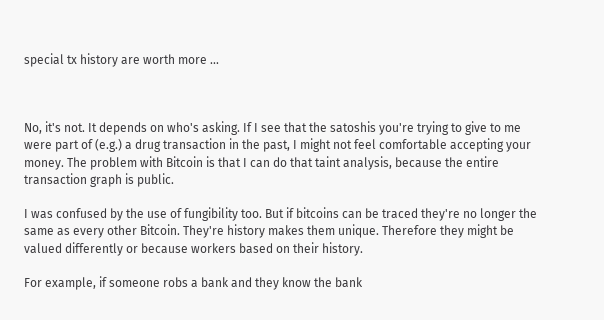special tx history are worth more ...



No, it's not. It depends on who's asking. If I see that the satoshis you're trying to give to me were part of (e.g.) a drug transaction in the past, I might not feel comfortable accepting your money. The problem with Bitcoin is that I can do that taint analysis, because the entire transaction graph is public.

I was confused by the use of fungibility too. But if bitcoins can be traced they're no longer the same as every other Bitcoin. They're history makes them unique. Therefore they might be valued differently or because workers based on their history.

For example, if someone robs a bank and they know the bank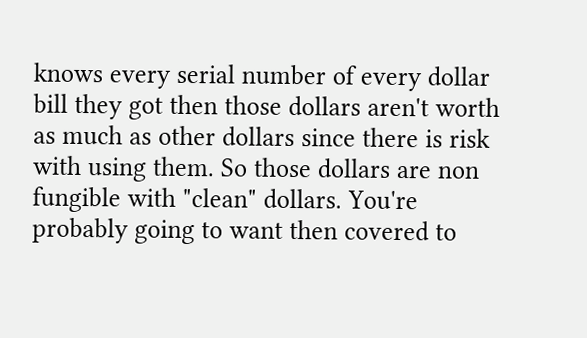knows every serial number of every dollar bill they got then those dollars aren't worth as much as other dollars since there is risk with using them. So those dollars are non fungible with "clean" dollars. You're probably going to want then covered to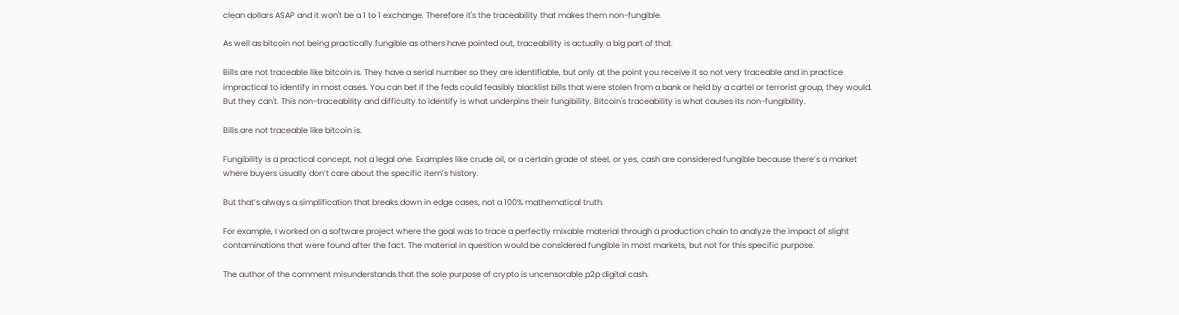clean dollars ASAP and it won't be a 1 to 1 exchange. Therefore it's the traceability that makes them non-fungible.

As well as bitcoin not being practically fungible as others have pointed out, traceability is actually a big part of that.

Bills are not traceable like bitcoin is. They have a serial number so they are identifiable, but only at the point you receive it so not very traceable and in practice impractical to identify in most cases. You can bet if the feds could feasibly blacklist bills that were stolen from a bank or held by a cartel or terrorist group, they would. But they can't. This non-traceability and difficulty to identify is what underpins their fungibility. Bitcoin's traceability is what causes its non-fungibility.

Bills are not traceable like bitcoin is.

Fungibility is a practical concept, not a legal one. Examples like crude oil, or a certain grade of steel, or yes, cash are considered fungible because there’s a market where buyers usually don’t care about the specific item’s history.

But that’s always a simplification that breaks down in edge cases, not a 100% mathematical truth.

For example, I worked on a software project where the goal was to trace a perfectly mixable material through a production chain to analyze the impact of slight contaminations that were found after the fact. The material in question would be considered fungible in most markets, but not for this specific purpose.

The author of the comment misunderstands that the sole purpose of crypto is uncensorable p2p digital cash.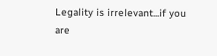Legality is irrelevant...if you are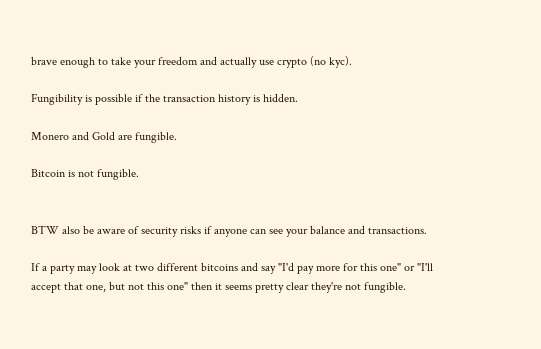brave enough to take your freedom and actually use crypto (no kyc).

Fungibility is possible if the transaction history is hidden.

Monero and Gold are fungible.

Bitcoin is not fungible.


BTW also be aware of security risks if anyone can see your balance and transactions.

If a party may look at two different bitcoins and say "I'd pay more for this one" or "I'll accept that one, but not this one" then it seems pretty clear they're not fungible.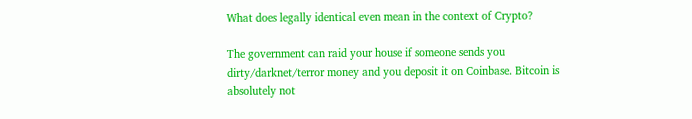What does legally identical even mean in the context of Crypto?

The government can raid your house if someone sends you dirty/darknet/terror money and you deposit it on Coinbase. Bitcoin is absolutely not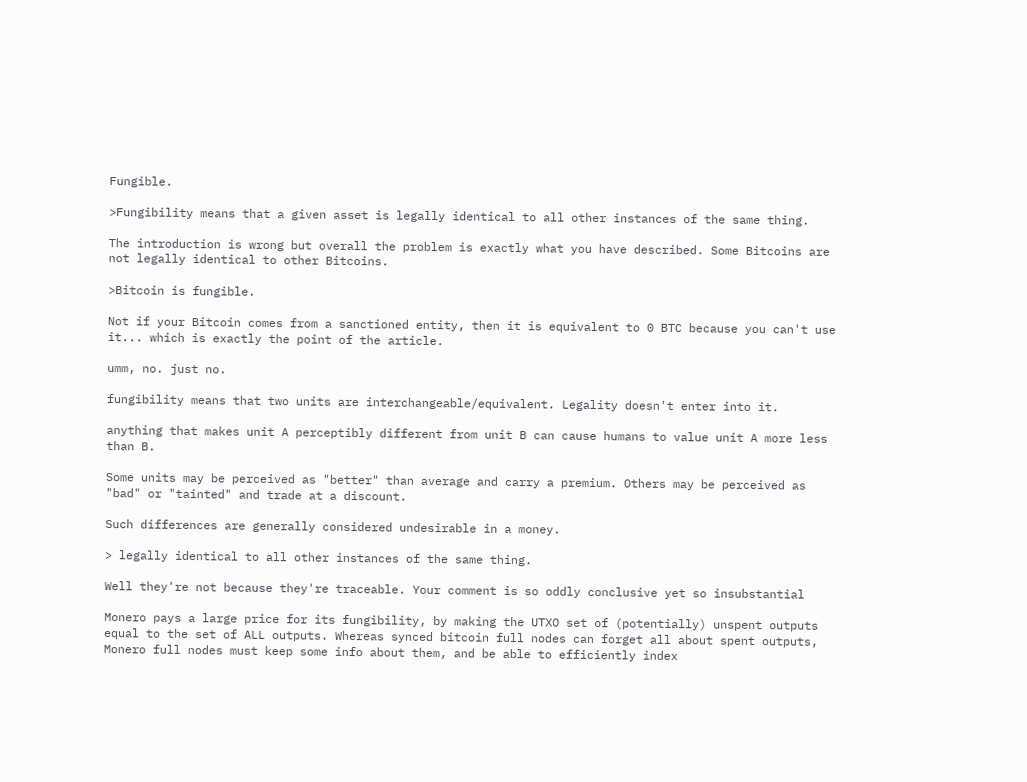Fungible.

>Fungibility means that a given asset is legally identical to all other instances of the same thing.

The introduction is wrong but overall the problem is exactly what you have described. Some Bitcoins are not legally identical to other Bitcoins.

>Bitcoin is fungible.

Not if your Bitcoin comes from a sanctioned entity, then it is equivalent to 0 BTC because you can't use it... which is exactly the point of the article.

umm, no. just no.

fungibility means that two units are interchangeable/equivalent. Legality doesn't enter into it.

anything that makes unit A perceptibly different from unit B can cause humans to value unit A more less than B.

Some units may be perceived as "better" than average and carry a premium. Others may be perceived as "bad" or "tainted" and trade at a discount.

Such differences are generally considered undesirable in a money.

> legally identical to all other instances of the same thing.

Well they're not because they're traceable. Your comment is so oddly conclusive yet so insubstantial

Monero pays a large price for its fungibility, by making the UTXO set of (potentially) unspent outputs equal to the set of ALL outputs. Whereas synced bitcoin full nodes can forget all about spent outputs, Monero full nodes must keep some info about them, and be able to efficiently index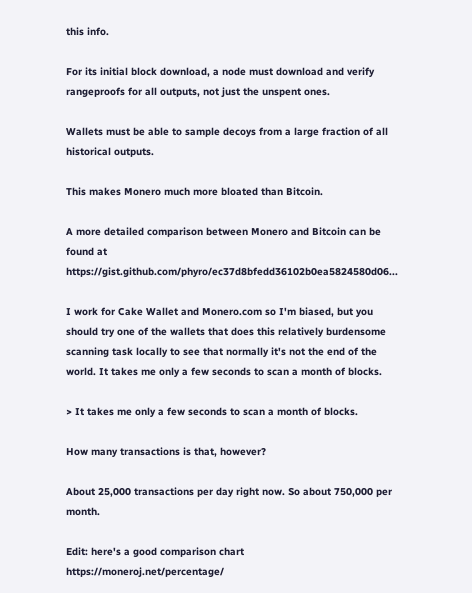this info.

For its initial block download, a node must download and verify rangeproofs for all outputs, not just the unspent ones.

Wallets must be able to sample decoys from a large fraction of all historical outputs.

This makes Monero much more bloated than Bitcoin.

A more detailed comparison between Monero and Bitcoin can be found at https://gist.github.com/phyro/ec37d8bfedd36102b0ea5824580d06...

I work for Cake Wallet and Monero.com so I'm biased, but you should try one of the wallets that does this relatively burdensome scanning task locally to see that normally it's not the end of the world. It takes me only a few seconds to scan a month of blocks.

> It takes me only a few seconds to scan a month of blocks.

How many transactions is that, however?

About 25,000 transactions per day right now. So about 750,000 per month.

Edit: here's a good comparison chart https://moneroj.net/percentage/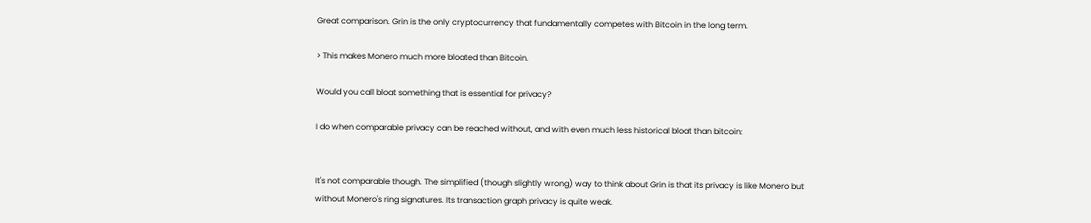Great comparison. Grin is the only cryptocurrency that fundamentally competes with Bitcoin in the long term.

> This makes Monero much more bloated than Bitcoin.

Would you call bloat something that is essential for privacy?

I do when comparable privacy can be reached without, and with even much less historical bloat than bitcoin:


It's not comparable though. The simplified (though slightly wrong) way to think about Grin is that its privacy is like Monero but without Monero's ring signatures. Its transaction graph privacy is quite weak.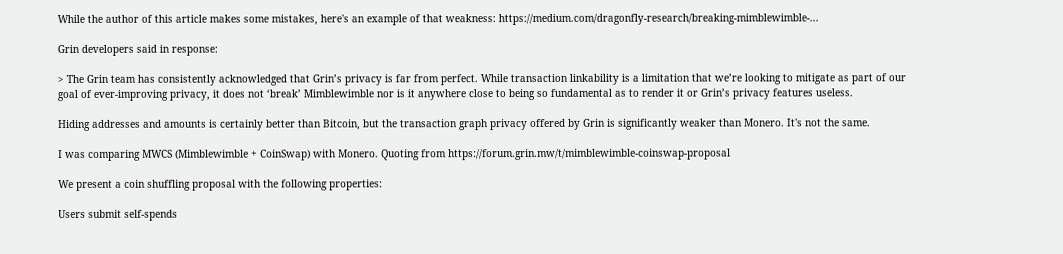While the author of this article makes some mistakes, here's an example of that weakness: https://medium.com/dragonfly-research/breaking-mimblewimble-...

Grin developers said in response:

> The Grin team has consistently acknowledged that Grin’s privacy is far from perfect. While transaction linkability is a limitation that we’re looking to mitigate as part of our goal of ever-improving privacy, it does not ‘break’ Mimblewimble nor is it anywhere close to being so fundamental as to render it or Grin’s privacy features useless.

Hiding addresses and amounts is certainly better than Bitcoin, but the transaction graph privacy offered by Grin is significantly weaker than Monero. It's not the same.

I was comparing MWCS (Mimblewimble + CoinSwap) with Monero. Quoting from https://forum.grin.mw/t/mimblewimble-coinswap-proposal

We present a coin shuffling proposal with the following properties:

Users submit self-spends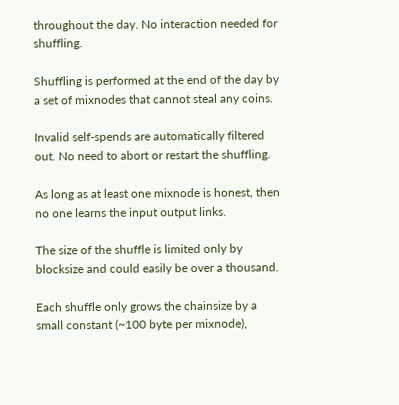throughout the day. No interaction needed for shuffling.

Shuffling is performed at the end of the day by a set of mixnodes that cannot steal any coins.

Invalid self-spends are automatically filtered out. No need to abort or restart the shuffling.

As long as at least one mixnode is honest, then no one learns the input output links.

The size of the shuffle is limited only by blocksize and could easily be over a thousand.

Each shuffle only grows the chainsize by a small constant (~100 byte per mixnode),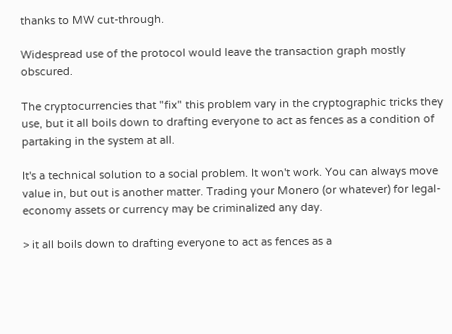thanks to MW cut-through.

Widespread use of the protocol would leave the transaction graph mostly obscured.

The cryptocurrencies that "fix" this problem vary in the cryptographic tricks they use, but it all boils down to drafting everyone to act as fences as a condition of partaking in the system at all.

It's a technical solution to a social problem. It won't work. You can always move value in, but out is another matter. Trading your Monero (or whatever) for legal-economy assets or currency may be criminalized any day.

> it all boils down to drafting everyone to act as fences as a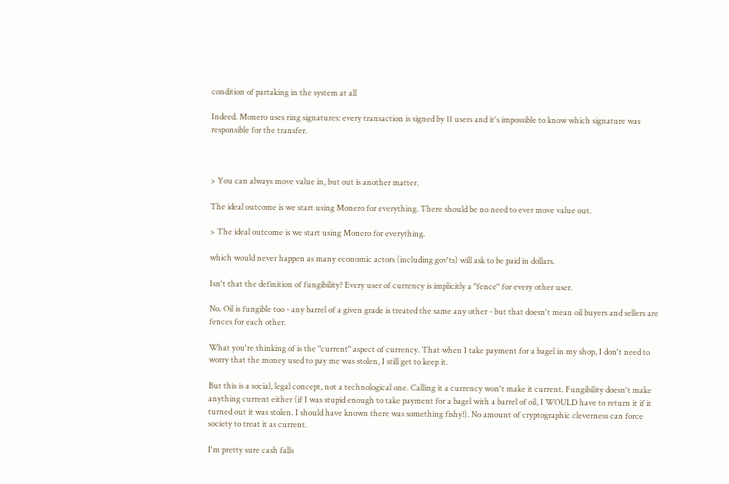condition of partaking in the system at all

Indeed. Monero uses ring signatures: every transaction is signed by 11 users and it's impossible to know which signature was responsible for the transfer.



> You can always move value in, but out is another matter.

The ideal outcome is we start using Monero for everything. There should be no need to ever move value out.

> The ideal outcome is we start using Monero for everything.

which would never happen as many economic actors (including gov'ts) will ask to be paid in dollars.

Isn't that the definition of fungibility? Every user of currency is implicitly a "fence" for every other user.

No. Oil is fungible too - any barrel of a given grade is treated the same any other - but that doesn't mean oil buyers and sellers are fences for each other.

What you're thinking of is the "current" aspect of currency. That when I take payment for a bagel in my shop, I don't need to worry that the money used to pay me was stolen, I still get to keep it.

But this is a social, legal concept, not a technological one. Calling it a currency won't make it current. Fungibility doesn't make anything current either (if I was stupid enough to take payment for a bagel with a barrel of oil, I WOULD have to return it if it turned out it was stolen. I should have known there was something fishy!). No amount of cryptographic cleverness can force society to treat it as current.

I'm pretty sure cash falls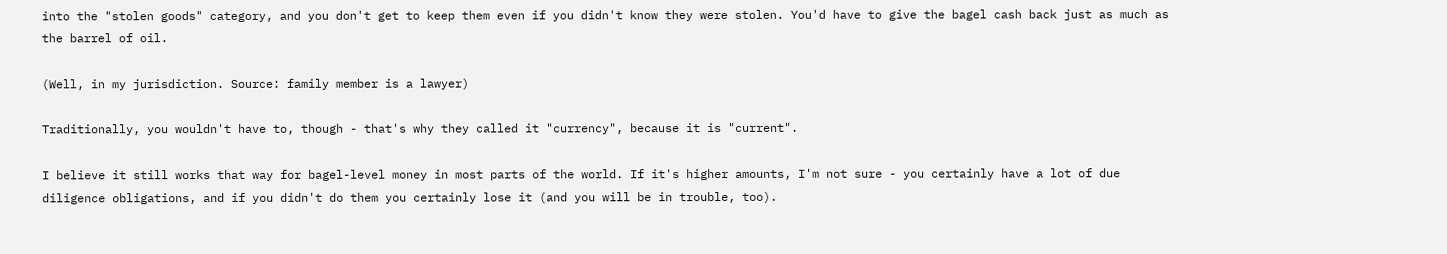into the "stolen goods" category, and you don't get to keep them even if you didn't know they were stolen. You'd have to give the bagel cash back just as much as the barrel of oil.

(Well, in my jurisdiction. Source: family member is a lawyer)

Traditionally, you wouldn't have to, though - that's why they called it "currency", because it is "current".

I believe it still works that way for bagel-level money in most parts of the world. If it's higher amounts, I'm not sure - you certainly have a lot of due diligence obligations, and if you didn't do them you certainly lose it (and you will be in trouble, too).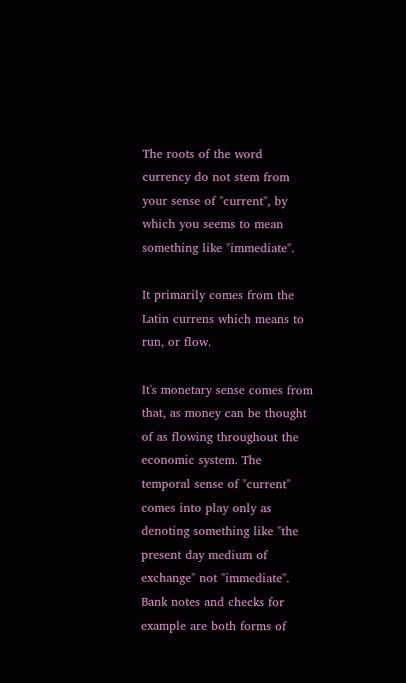The roots of the word currency do not stem from your sense of "current", by which you seems to mean something like "immediate".

It primarily comes from the Latin currens which means to run, or flow.

It's monetary sense comes from that, as money can be thought of as flowing throughout the economic system. The temporal sense of "current" comes into play only as denoting something like "the present day medium of exchange" not "immediate". Bank notes and checks for example are both forms of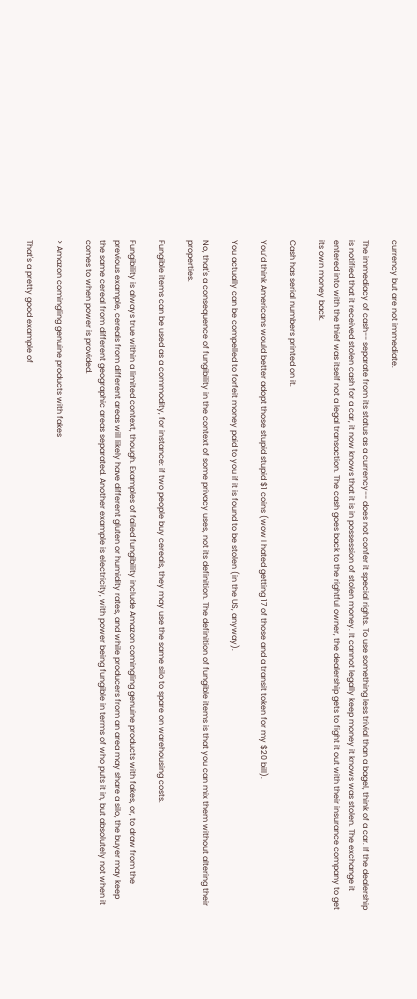currency but are not immediate.

The immediacy of cash-- separate from its status as a currency-- does not confer it special rights. To use something less trivial than a bagel, think of a car. If the dealership is notified that it received stolen cash for a car, it now knows that it is in possession of stolen money. It cannot legally keep money it knows was stolen. The exchange it entered into with the thief was itself not a legal transaction. The cash goes back to the rightful owner, the dealership gets to fight it out with their insurance company to get its own money back.

Cash has serial numbers printed on it.

You’d think Americans would better adopt those stupid stupid $1 coins (wow I hated getting 17 of those and a transit token for my $20 bill).

You actually can be compelled to forfeit money paid to you if it is found to be stolen (in the US, anyway).

No, that's a consequence of fungibility in the context of some privacy uses, not its definition. The definition of fungible items is that you can mix them without altering their properties.

Fungible items can be used as a commodity, for instance: if two people buy cereals, they may use the same silo to spare on warehousing costs.

Fungibility is always true within a limited context, though. Examples of failed fungibility include Amazon comingling genuine products with fakes, or, to draw from the previous example, cereals from different areas will likely have different gluten or humidity rates, and while producers from an area may share a silo, the buyer may keep the same cereal from different geographic areas separated. Another example is electricity, with power being fungible in terms of who puts it in, but absolutely not when it comes to when power is provided.

> Amazon comingling genuine products with fakes

That's a pretty good example of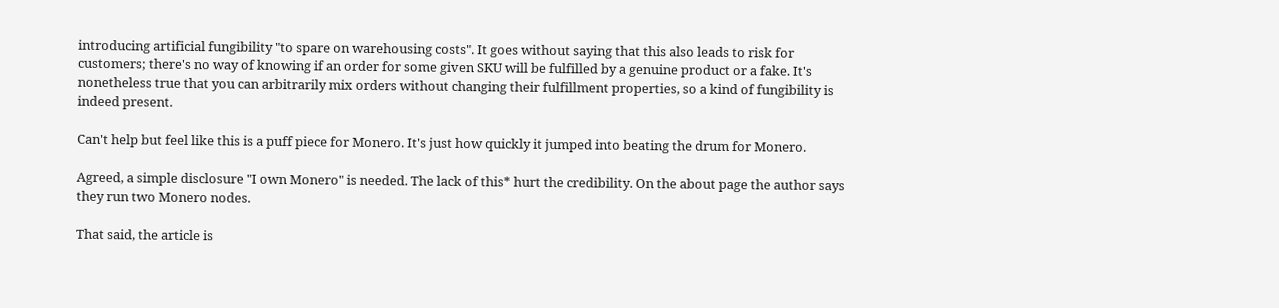introducing artificial fungibility "to spare on warehousing costs". It goes without saying that this also leads to risk for customers; there's no way of knowing if an order for some given SKU will be fulfilled by a genuine product or a fake. It's nonetheless true that you can arbitrarily mix orders without changing their fulfillment properties, so a kind of fungibility is indeed present.

Can't help but feel like this is a puff piece for Monero. It's just how quickly it jumped into beating the drum for Monero.

Agreed, a simple disclosure "I own Monero" is needed. The lack of this* hurt the credibility. On the about page the author says they run two Monero nodes.

That said, the article is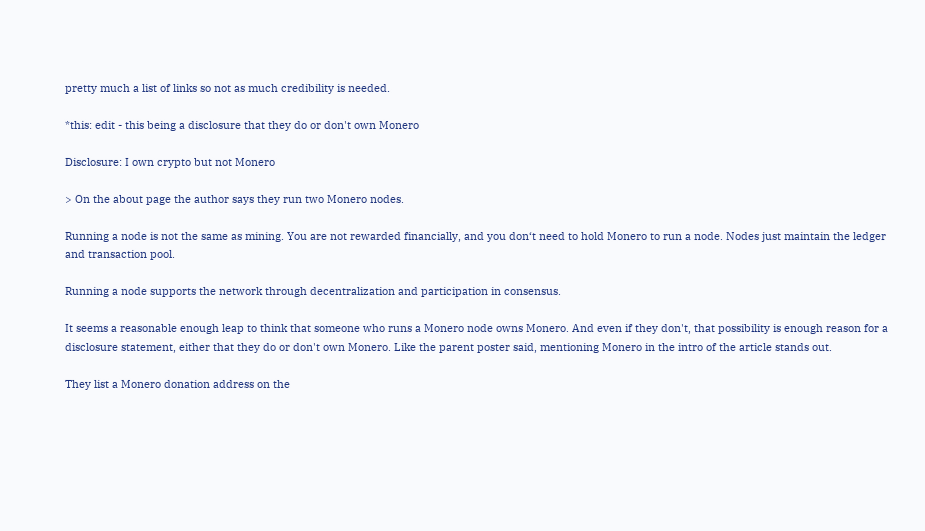pretty much a list of links so not as much credibility is needed.

*this: edit - this being a disclosure that they do or don't own Monero

Disclosure: I own crypto but not Monero

> On the about page the author says they run two Monero nodes.

Running a node is not the same as mining. You are not rewarded financially, and you don‘t need to hold Monero to run a node. Nodes just maintain the ledger and transaction pool.

Running a node supports the network through decentralization and participation in consensus.

It seems a reasonable enough leap to think that someone who runs a Monero node owns Monero. And even if they don't, that possibility is enough reason for a disclosure statement, either that they do or don't own Monero. Like the parent poster said, mentioning Monero in the intro of the article stands out.

They list a Monero donation address on the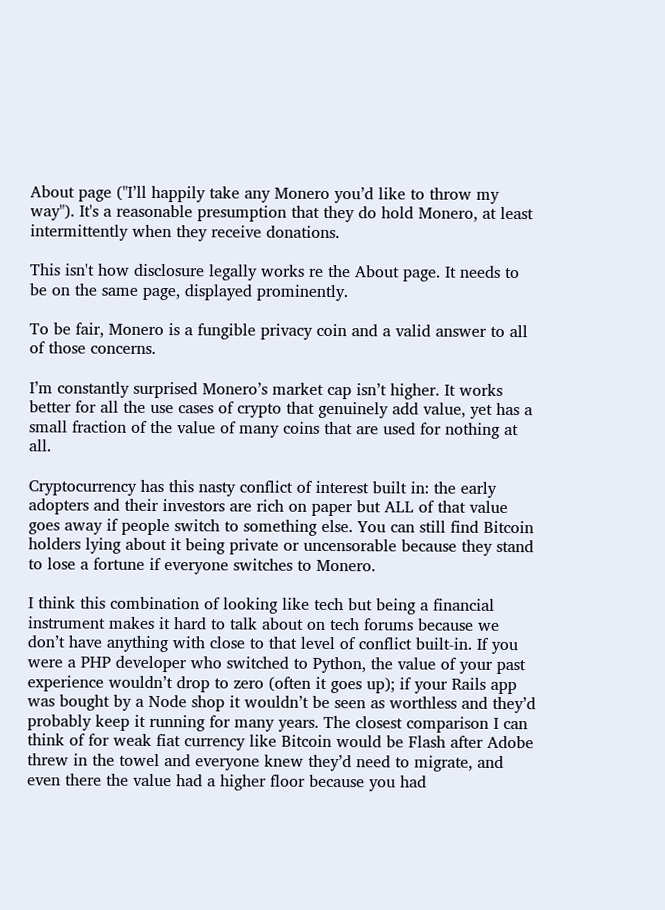About page ("I’ll happily take any Monero you’d like to throw my way"). It's a reasonable presumption that they do hold Monero, at least intermittently when they receive donations.

This isn't how disclosure legally works re the About page. It needs to be on the same page, displayed prominently.

To be fair, Monero is a fungible privacy coin and a valid answer to all of those concerns.

I’m constantly surprised Monero’s market cap isn’t higher. It works better for all the use cases of crypto that genuinely add value, yet has a small fraction of the value of many coins that are used for nothing at all.

Cryptocurrency has this nasty conflict of interest built in: the early adopters and their investors are rich on paper but ALL of that value goes away if people switch to something else. You can still find Bitcoin holders lying about it being private or uncensorable because they stand to lose a fortune if everyone switches to Monero.

I think this combination of looking like tech but being a financial instrument makes it hard to talk about on tech forums because we don’t have anything with close to that level of conflict built-in. If you were a PHP developer who switched to Python, the value of your past experience wouldn’t drop to zero (often it goes up); if your Rails app was bought by a Node shop it wouldn’t be seen as worthless and they’d probably keep it running for many years. The closest comparison I can think of for weak fiat currency like Bitcoin would be Flash after Adobe threw in the towel and everyone knew they’d need to migrate, and even there the value had a higher floor because you had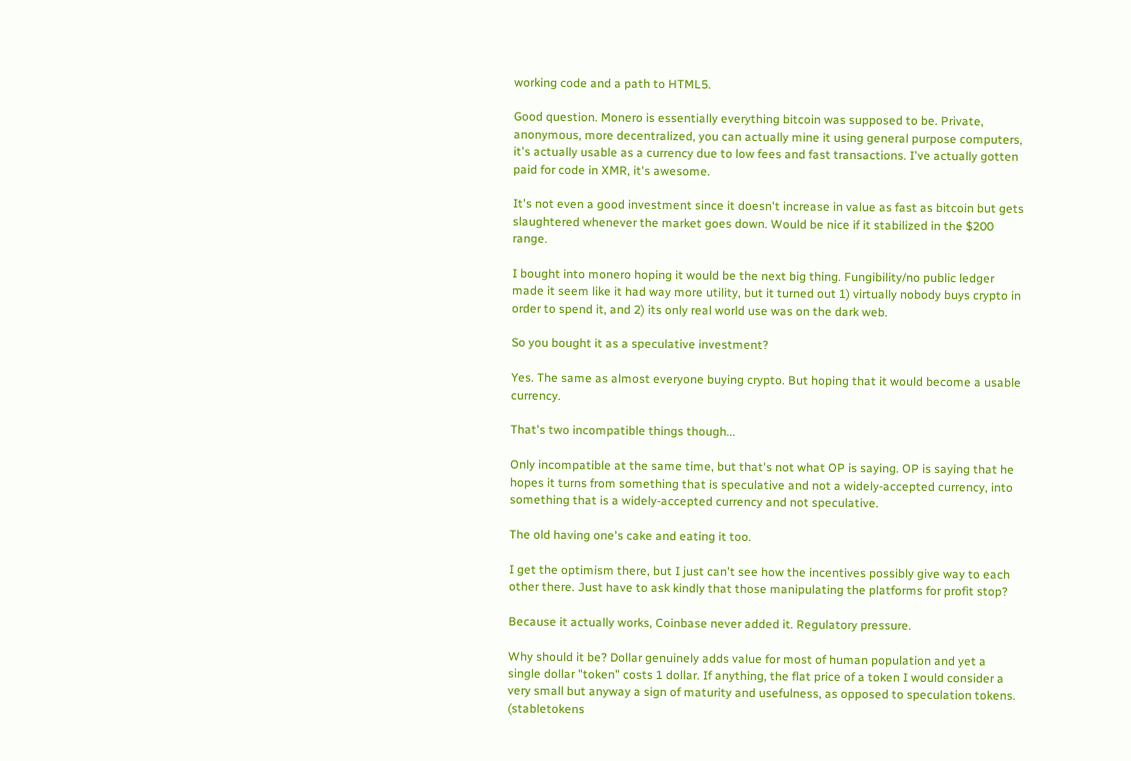working code and a path to HTML5.

Good question. Monero is essentially everything bitcoin was supposed to be. Private, anonymous, more decentralized, you can actually mine it using general purpose computers, it's actually usable as a currency due to low fees and fast transactions. I've actually gotten paid for code in XMR, it's awesome.

It's not even a good investment since it doesn't increase in value as fast as bitcoin but gets slaughtered whenever the market goes down. Would be nice if it stabilized in the $200 range.

I bought into monero hoping it would be the next big thing. Fungibility/no public ledger made it seem like it had way more utility, but it turned out 1) virtually nobody buys crypto in order to spend it, and 2) its only real world use was on the dark web.

So you bought it as a speculative investment?

Yes. The same as almost everyone buying crypto. But hoping that it would become a usable currency.

That's two incompatible things though...

Only incompatible at the same time, but that's not what OP is saying. OP is saying that he hopes it turns from something that is speculative and not a widely-accepted currency, into something that is a widely-accepted currency and not speculative.

The old having one's cake and eating it too.

I get the optimism there, but I just can't see how the incentives possibly give way to each other there. Just have to ask kindly that those manipulating the platforms for profit stop?

Because it actually works, Coinbase never added it. Regulatory pressure.

Why should it be? Dollar genuinely adds value for most of human population and yet a single dollar "token" costs 1 dollar. If anything, the flat price of a token I would consider a very small but anyway a sign of maturity and usefulness, as opposed to speculation tokens. (stabletokens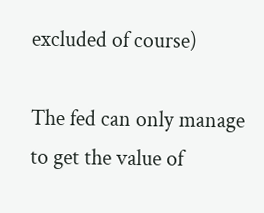excluded of course)

The fed can only manage to get the value of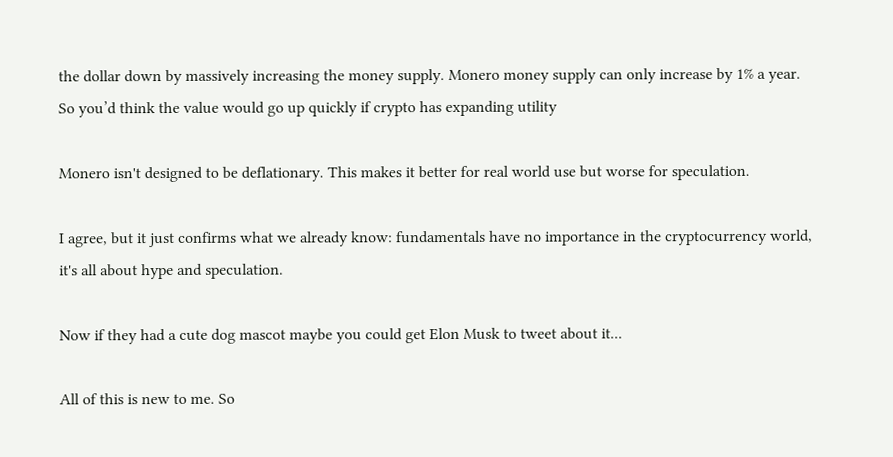the dollar down by massively increasing the money supply. Monero money supply can only increase by 1% a year. So you’d think the value would go up quickly if crypto has expanding utility

Monero isn't designed to be deflationary. This makes it better for real world use but worse for speculation.

I agree, but it just confirms what we already know: fundamentals have no importance in the cryptocurrency world, it's all about hype and speculation.

Now if they had a cute dog mascot maybe you could get Elon Musk to tweet about it...

All of this is new to me. So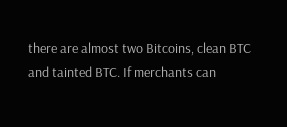there are almost two Bitcoins, clean BTC and tainted BTC. If merchants can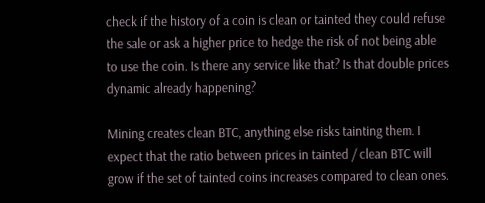check if the history of a coin is clean or tainted they could refuse the sale or ask a higher price to hedge the risk of not being able to use the coin. Is there any service like that? Is that double prices dynamic already happening?

Mining creates clean BTC, anything else risks tainting them. I expect that the ratio between prices in tainted / clean BTC will grow if the set of tainted coins increases compared to clean ones.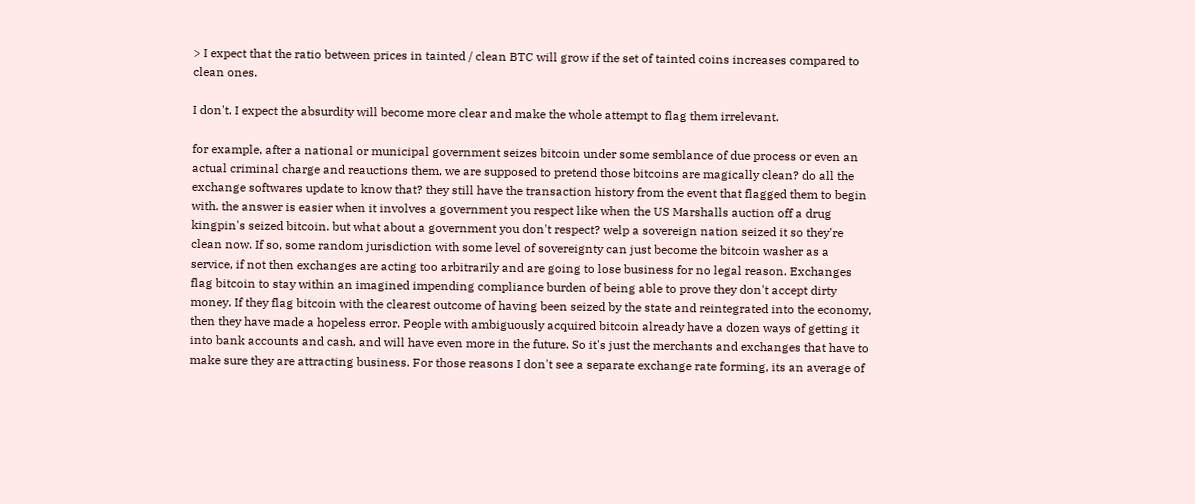> I expect that the ratio between prices in tainted / clean BTC will grow if the set of tainted coins increases compared to clean ones.

I don't. I expect the absurdity will become more clear and make the whole attempt to flag them irrelevant.

for example, after a national or municipal government seizes bitcoin under some semblance of due process or even an actual criminal charge and reauctions them, we are supposed to pretend those bitcoins are magically clean? do all the exchange softwares update to know that? they still have the transaction history from the event that flagged them to begin with. the answer is easier when it involves a government you respect like when the US Marshalls auction off a drug kingpin's seized bitcoin. but what about a government you don't respect? welp a sovereign nation seized it so they're clean now. If so, some random jurisdiction with some level of sovereignty can just become the bitcoin washer as a service, if not then exchanges are acting too arbitrarily and are going to lose business for no legal reason. Exchanges flag bitcoin to stay within an imagined impending compliance burden of being able to prove they don't accept dirty money. If they flag bitcoin with the clearest outcome of having been seized by the state and reintegrated into the economy, then they have made a hopeless error. People with ambiguously acquired bitcoin already have a dozen ways of getting it into bank accounts and cash, and will have even more in the future. So it's just the merchants and exchanges that have to make sure they are attracting business. For those reasons I don't see a separate exchange rate forming, its an average of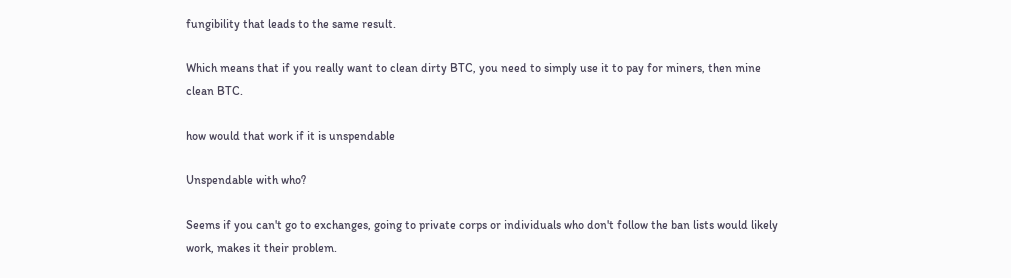fungibility that leads to the same result.

Which means that if you really want to clean dirty BTC, you need to simply use it to pay for miners, then mine clean BTC.

how would that work if it is unspendable

Unspendable with who?

Seems if you can't go to exchanges, going to private corps or individuals who don't follow the ban lists would likely work, makes it their problem.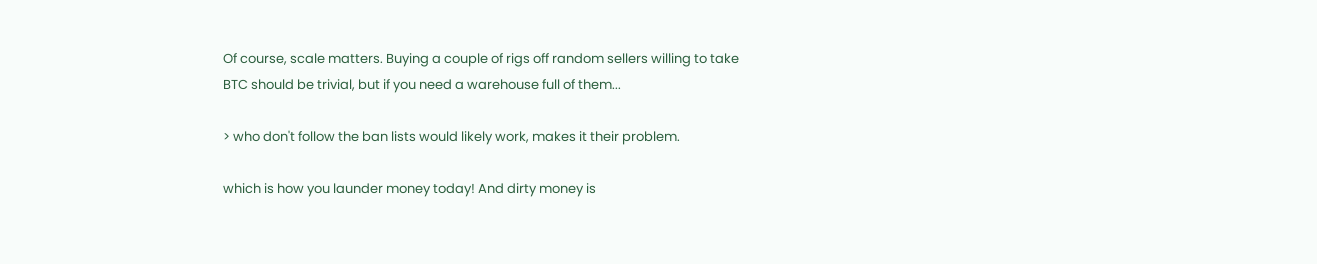Of course, scale matters. Buying a couple of rigs off random sellers willing to take BTC should be trivial, but if you need a warehouse full of them...

> who don't follow the ban lists would likely work, makes it their problem.

which is how you launder money today! And dirty money is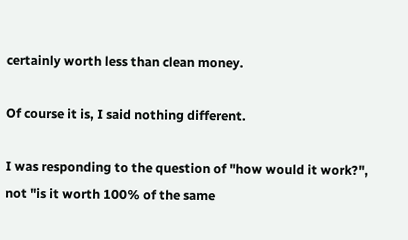certainly worth less than clean money.

Of course it is, I said nothing different.

I was responding to the question of "how would it work?", not "is it worth 100% of the same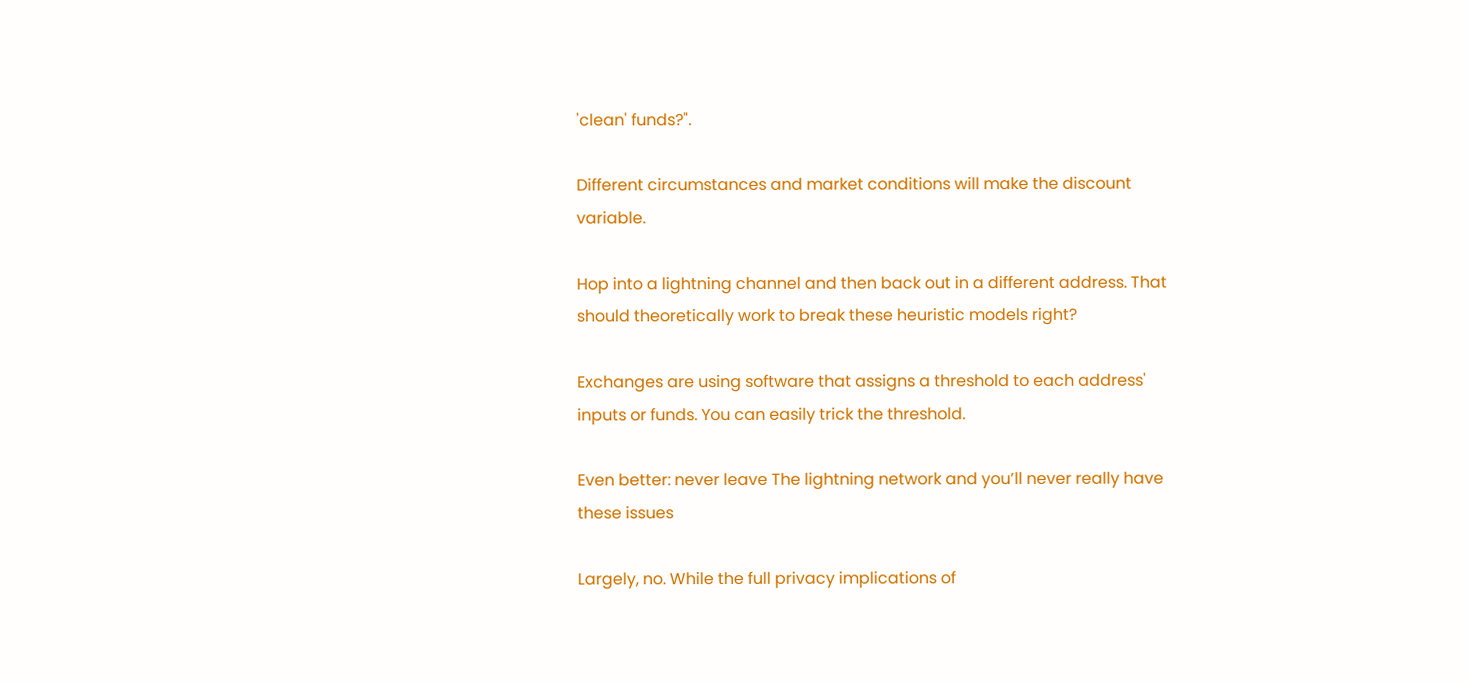'clean' funds?".

Different circumstances and market conditions will make the discount variable.

Hop into a lightning channel and then back out in a different address. That should theoretically work to break these heuristic models right?

Exchanges are using software that assigns a threshold to each address' inputs or funds. You can easily trick the threshold.

Even better: never leave The lightning network and you’ll never really have these issues

Largely, no. While the full privacy implications of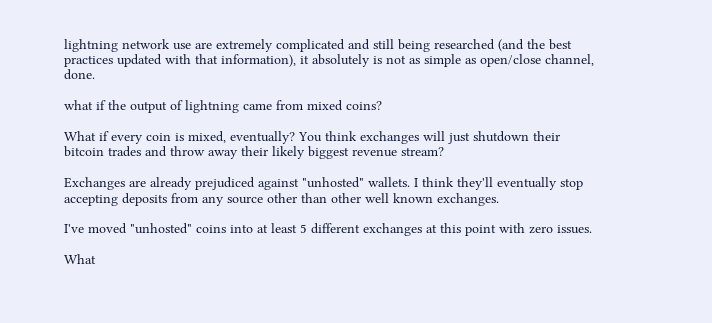lightning network use are extremely complicated and still being researched (and the best practices updated with that information), it absolutely is not as simple as open/close channel, done.

what if the output of lightning came from mixed coins?

What if every coin is mixed, eventually? You think exchanges will just shutdown their bitcoin trades and throw away their likely biggest revenue stream?

Exchanges are already prejudiced against "unhosted" wallets. I think they'll eventually stop accepting deposits from any source other than other well known exchanges.

I've moved "unhosted" coins into at least 5 different exchanges at this point with zero issues.

What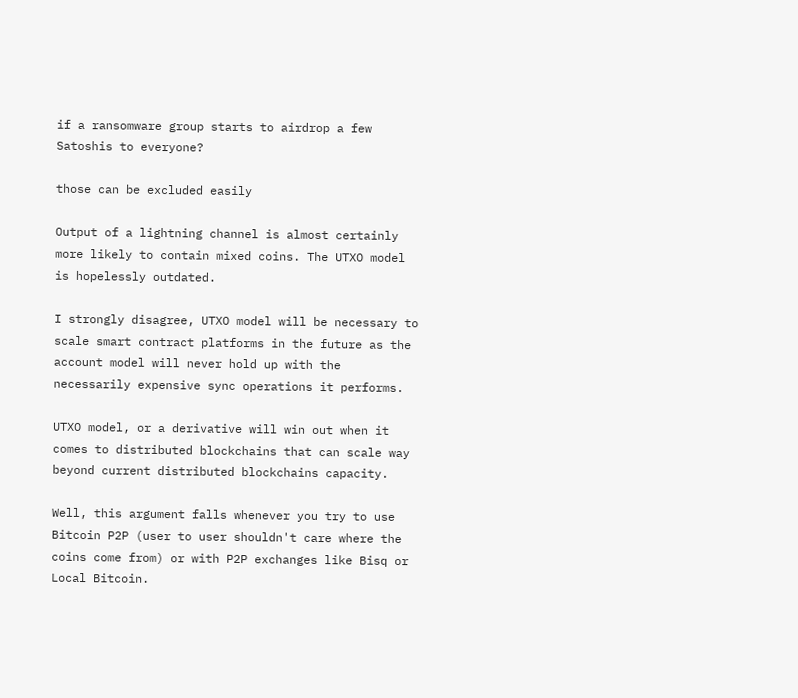if a ransomware group starts to airdrop a few Satoshis to everyone?

those can be excluded easily

Output of a lightning channel is almost certainly more likely to contain mixed coins. The UTXO model is hopelessly outdated.

I strongly disagree, UTXO model will be necessary to scale smart contract platforms in the future as the account model will never hold up with the necessarily expensive sync operations it performs.

UTXO model, or a derivative will win out when it comes to distributed blockchains that can scale way beyond current distributed blockchains capacity.

Well, this argument falls whenever you try to use Bitcoin P2P (user to user shouldn't care where the coins come from) or with P2P exchanges like Bisq or Local Bitcoin.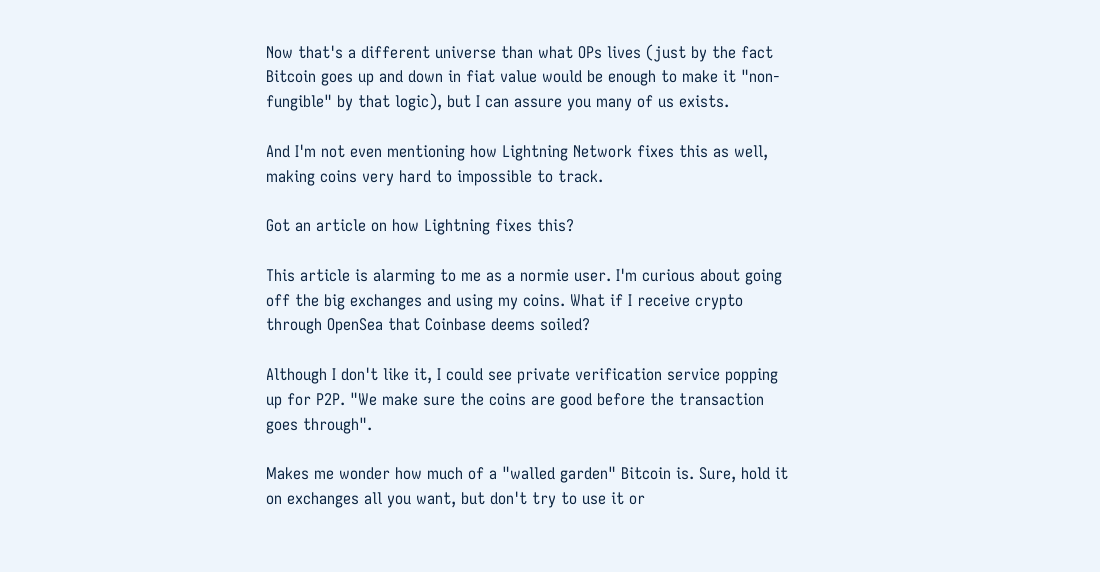Now that's a different universe than what OPs lives (just by the fact Bitcoin goes up and down in fiat value would be enough to make it "non-fungible" by that logic), but I can assure you many of us exists.

And I'm not even mentioning how Lightning Network fixes this as well, making coins very hard to impossible to track.

Got an article on how Lightning fixes this?

This article is alarming to me as a normie user. I'm curious about going off the big exchanges and using my coins. What if I receive crypto through OpenSea that Coinbase deems soiled?

Although I don't like it, I could see private verification service popping up for P2P. "We make sure the coins are good before the transaction goes through".

Makes me wonder how much of a "walled garden" Bitcoin is. Sure, hold it on exchanges all you want, but don't try to use it or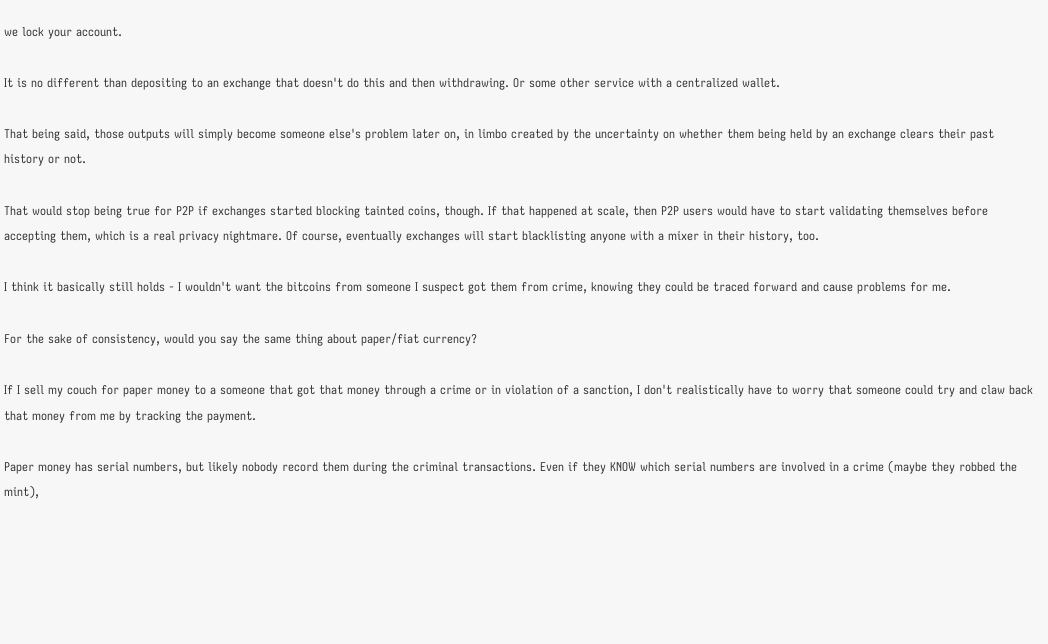we lock your account.

It is no different than depositing to an exchange that doesn't do this and then withdrawing. Or some other service with a centralized wallet.

That being said, those outputs will simply become someone else's problem later on, in limbo created by the uncertainty on whether them being held by an exchange clears their past history or not.

That would stop being true for P2P if exchanges started blocking tainted coins, though. If that happened at scale, then P2P users would have to start validating themselves before accepting them, which is a real privacy nightmare. Of course, eventually exchanges will start blacklisting anyone with a mixer in their history, too.

I think it basically still holds - I wouldn't want the bitcoins from someone I suspect got them from crime, knowing they could be traced forward and cause problems for me.

For the sake of consistency, would you say the same thing about paper/fiat currency?

If I sell my couch for paper money to a someone that got that money through a crime or in violation of a sanction, I don't realistically have to worry that someone could try and claw back that money from me by tracking the payment.

Paper money has serial numbers, but likely nobody record them during the criminal transactions. Even if they KNOW which serial numbers are involved in a crime (maybe they robbed the mint),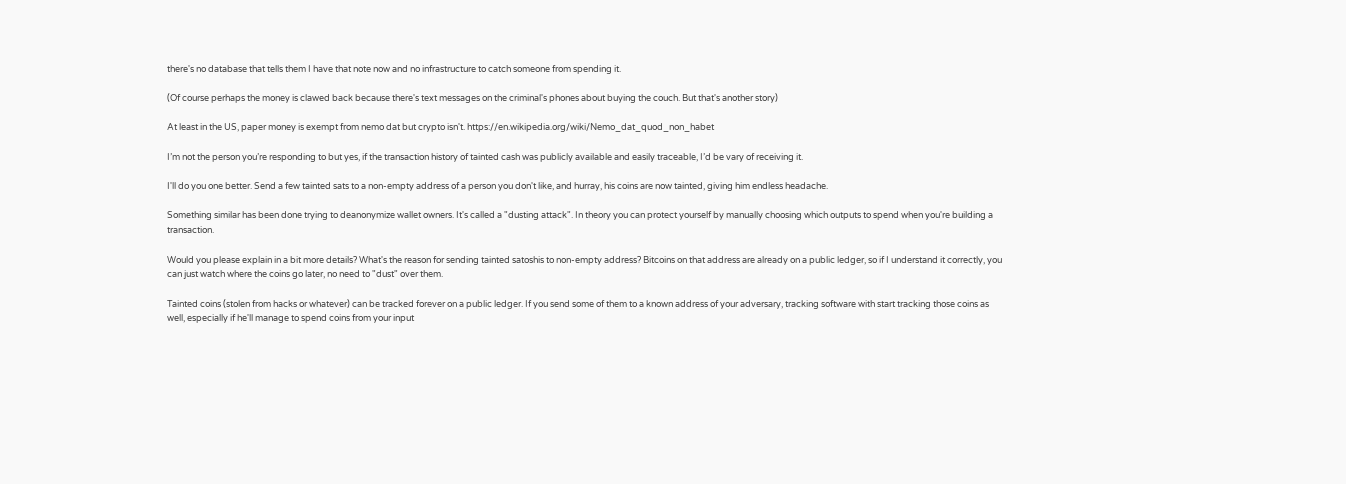there's no database that tells them I have that note now and no infrastructure to catch someone from spending it.

(Of course perhaps the money is clawed back because there's text messages on the criminal's phones about buying the couch. But that's another story)

At least in the US, paper money is exempt from nemo dat but crypto isn't. https://en.wikipedia.org/wiki/Nemo_dat_quod_non_habet

I’m not the person you’re responding to but yes, if the transaction history of tainted cash was publicly available and easily traceable, I’d be vary of receiving it.

I'll do you one better. Send a few tainted sats to a non-empty address of a person you don't like, and hurray, his coins are now tainted, giving him endless headache.

Something similar has been done trying to deanonymize wallet owners. It's called a "dusting attack". In theory you can protect yourself by manually choosing which outputs to spend when you're building a transaction.

Would you please explain in a bit more details? What's the reason for sending tainted satoshis to non-empty address? Bitcoins on that address are already on a public ledger, so if I understand it correctly, you can just watch where the coins go later, no need to "dust" over them.

Tainted coins (stolen from hacks or whatever) can be tracked forever on a public ledger. If you send some of them to a known address of your adversary, tracking software with start tracking those coins as well, especially if he'll manage to spend coins from your input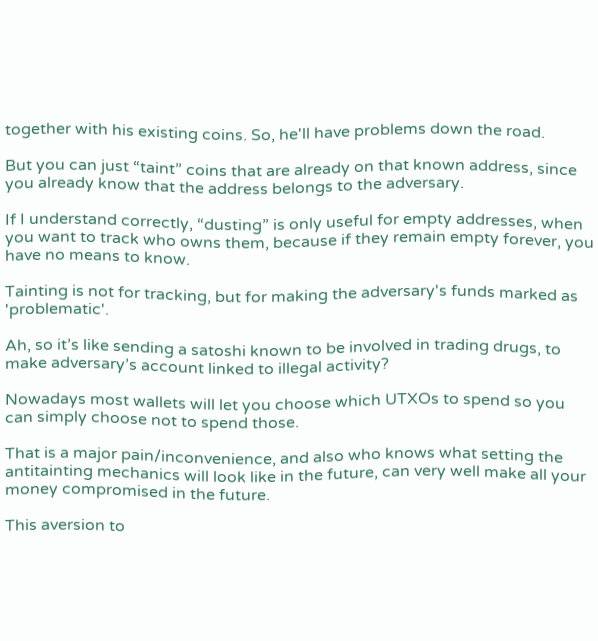together with his existing coins. So, he'll have problems down the road.

But you can just “taint” coins that are already on that known address, since you already know that the address belongs to the adversary.

If I understand correctly, “dusting” is only useful for empty addresses, when you want to track who owns them, because if they remain empty forever, you have no means to know.

Tainting is not for tracking, but for making the adversary's funds marked as 'problematic'.

Ah, so it’s like sending a satoshi known to be involved in trading drugs, to make adversary’s account linked to illegal activity?

Nowadays most wallets will let you choose which UTXOs to spend so you can simply choose not to spend those.

That is a major pain/inconvenience, and also who knows what setting the antitainting mechanics will look like in the future, can very well make all your money compromised in the future.

This aversion to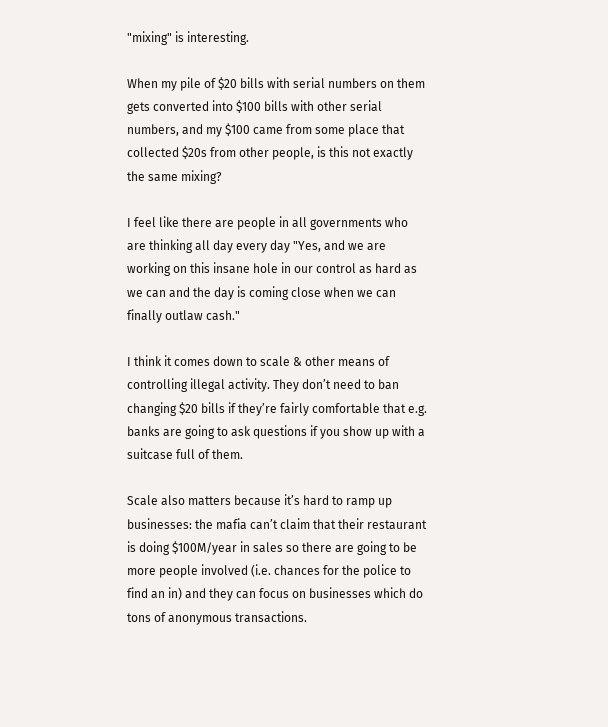"mixing" is interesting.

When my pile of $20 bills with serial numbers on them gets converted into $100 bills with other serial numbers, and my $100 came from some place that collected $20s from other people, is this not exactly the same mixing?

I feel like there are people in all governments who are thinking all day every day "Yes, and we are working on this insane hole in our control as hard as we can and the day is coming close when we can finally outlaw cash."

I think it comes down to scale & other means of controlling illegal activity. They don’t need to ban changing $20 bills if they’re fairly comfortable that e.g. banks are going to ask questions if you show up with a suitcase full of them.

Scale also matters because it’s hard to ramp up businesses: the mafia can’t claim that their restaurant is doing $100M/year in sales so there are going to be more people involved (i.e. chances for the police to find an in) and they can focus on businesses which do tons of anonymous transactions.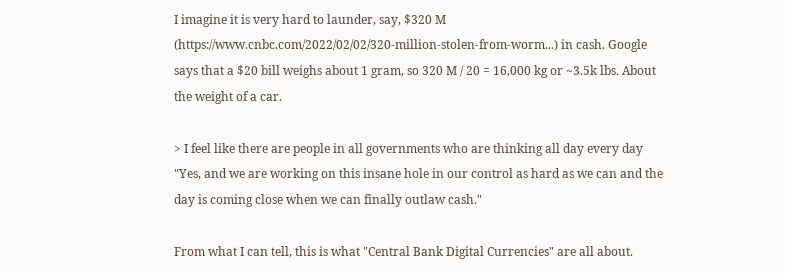I imagine it is very hard to launder, say, $320 M (https://www.cnbc.com/2022/02/02/320-million-stolen-from-worm...) in cash. Google says that a $20 bill weighs about 1 gram, so 320 M / 20 = 16,000 kg or ~3.5k lbs. About the weight of a car.

> I feel like there are people in all governments who are thinking all day every day "Yes, and we are working on this insane hole in our control as hard as we can and the day is coming close when we can finally outlaw cash."

From what I can tell, this is what "Central Bank Digital Currencies" are all about.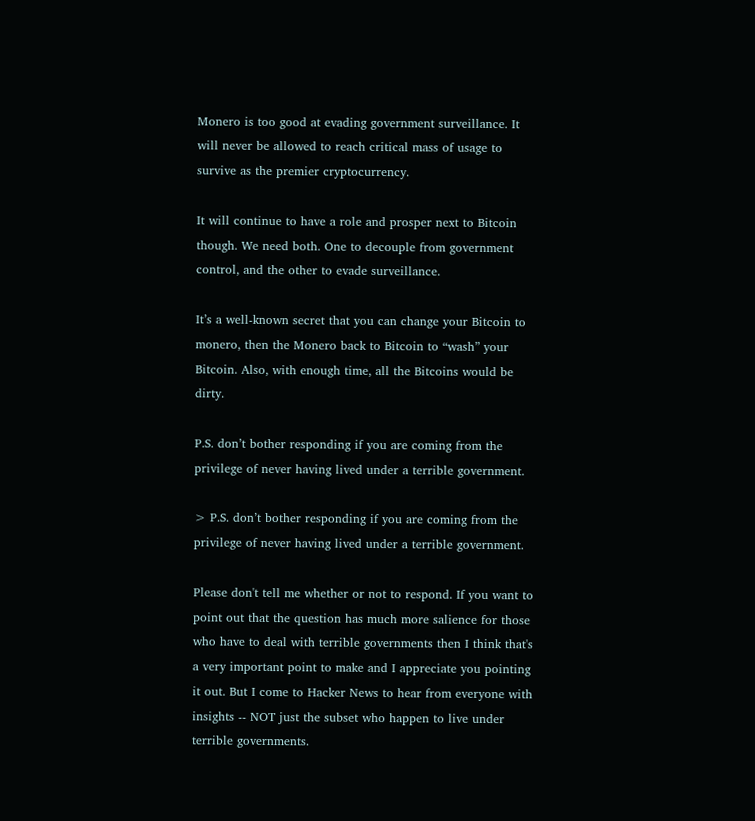Monero is too good at evading government surveillance. It will never be allowed to reach critical mass of usage to survive as the premier cryptocurrency.

It will continue to have a role and prosper next to Bitcoin though. We need both. One to decouple from government control, and the other to evade surveillance.

It’s a well-known secret that you can change your Bitcoin to monero, then the Monero back to Bitcoin to “wash” your Bitcoin. Also, with enough time, all the Bitcoins would be dirty.

P.S. don’t bother responding if you are coming from the privilege of never having lived under a terrible government.

> P.S. don’t bother responding if you are coming from the privilege of never having lived under a terrible government.

Please don't tell me whether or not to respond. If you want to point out that the question has much more salience for those who have to deal with terrible governments then I think that's a very important point to make and I appreciate you pointing it out. But I come to Hacker News to hear from everyone with insights -- NOT just the subset who happen to live under terrible governments.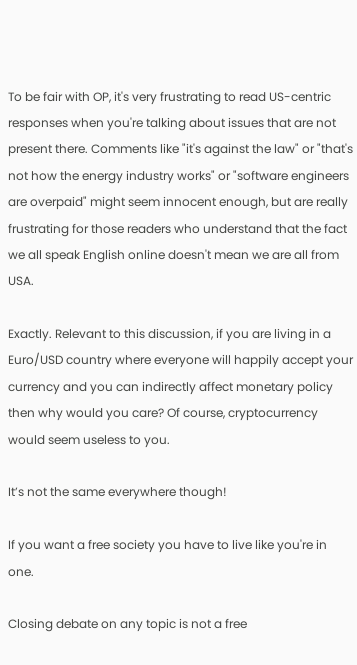To be fair with OP, it's very frustrating to read US-centric responses when you're talking about issues that are not present there. Comments like "it's against the law" or "that's not how the energy industry works" or "software engineers are overpaid" might seem innocent enough, but are really frustrating for those readers who understand that the fact we all speak English online doesn't mean we are all from USA.

Exactly. Relevant to this discussion, if you are living in a Euro/USD country where everyone will happily accept your currency and you can indirectly affect monetary policy then why would you care? Of course, cryptocurrency would seem useless to you.

It’s not the same everywhere though!

If you want a free society you have to live like you're in one.

Closing debate on any topic is not a free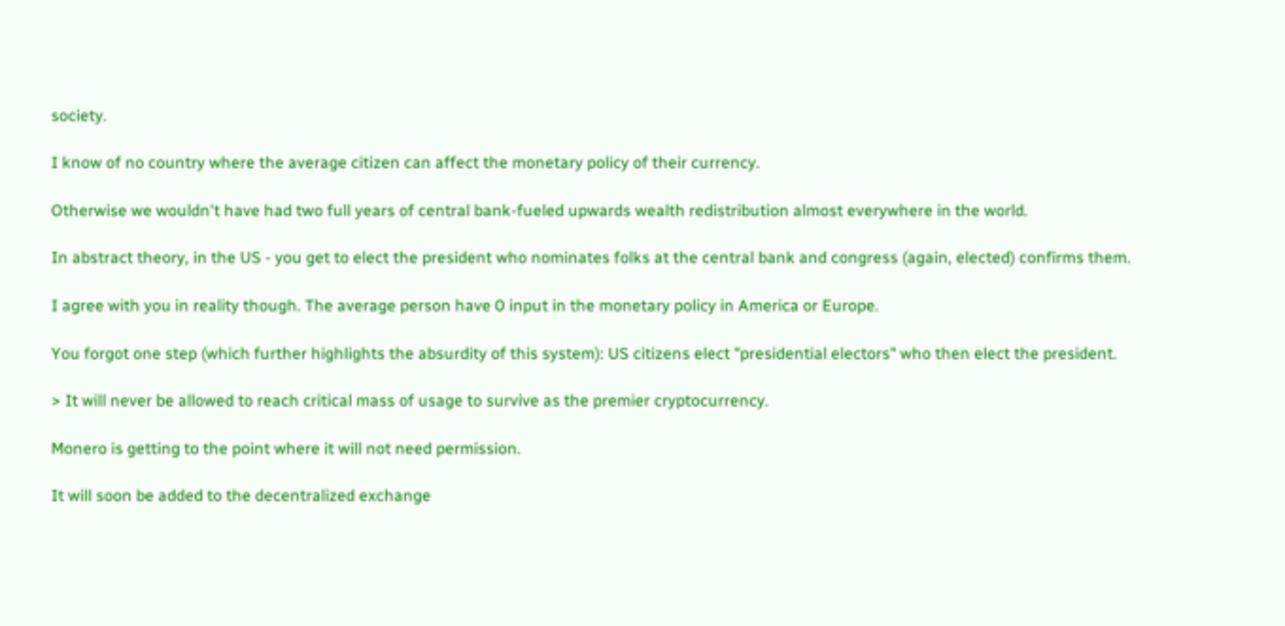society.

I know of no country where the average citizen can affect the monetary policy of their currency.

Otherwise we wouldn't have had two full years of central bank-fueled upwards wealth redistribution almost everywhere in the world.

In abstract theory, in the US - you get to elect the president who nominates folks at the central bank and congress (again, elected) confirms them.

I agree with you in reality though. The average person have 0 input in the monetary policy in America or Europe.

You forgot one step (which further highlights the absurdity of this system): US citizens elect "presidential electors" who then elect the president.

> It will never be allowed to reach critical mass of usage to survive as the premier cryptocurrency.

Monero is getting to the point where it will not need permission.

It will soon be added to the decentralized exchange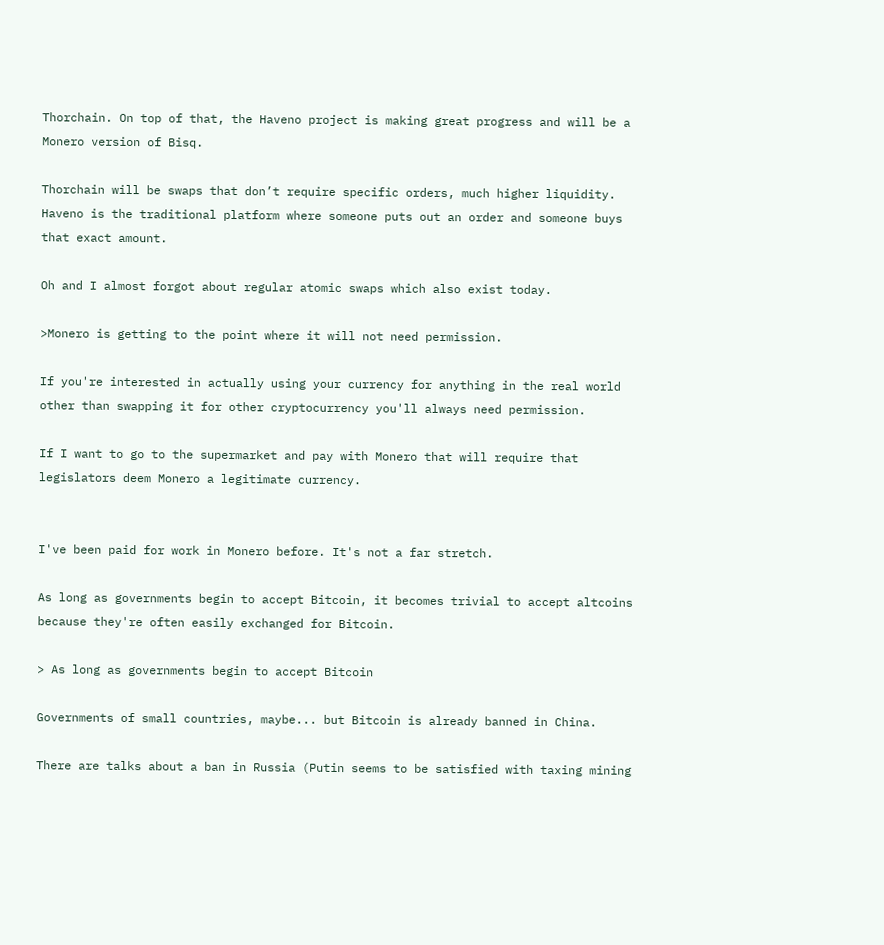Thorchain. On top of that, the Haveno project is making great progress and will be a Monero version of Bisq.

Thorchain will be swaps that don’t require specific orders, much higher liquidity. Haveno is the traditional platform where someone puts out an order and someone buys that exact amount.

Oh and I almost forgot about regular atomic swaps which also exist today.

>Monero is getting to the point where it will not need permission.

If you're interested in actually using your currency for anything in the real world other than swapping it for other cryptocurrency you'll always need permission.

If I want to go to the supermarket and pay with Monero that will require that legislators deem Monero a legitimate currency.


I've been paid for work in Monero before. It's not a far stretch.

As long as governments begin to accept Bitcoin, it becomes trivial to accept altcoins because they're often easily exchanged for Bitcoin.

> As long as governments begin to accept Bitcoin

Governments of small countries, maybe... but Bitcoin is already banned in China.

There are talks about a ban in Russia (Putin seems to be satisfied with taxing mining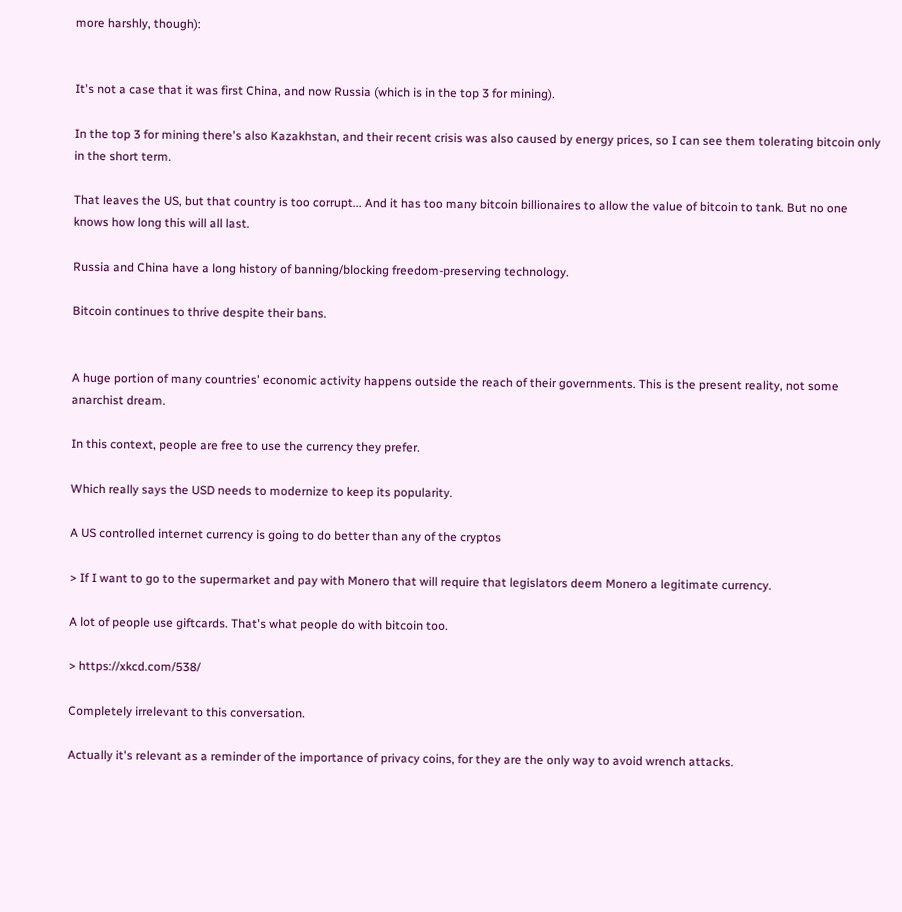more harshly, though):


It's not a case that it was first China, and now Russia (which is in the top 3 for mining).

In the top 3 for mining there's also Kazakhstan, and their recent crisis was also caused by energy prices, so I can see them tolerating bitcoin only in the short term.

That leaves the US, but that country is too corrupt... And it has too many bitcoin billionaires to allow the value of bitcoin to tank. But no one knows how long this will all last.

Russia and China have a long history of banning/blocking freedom-preserving technology.

Bitcoin continues to thrive despite their bans.


A huge portion of many countries' economic activity happens outside the reach of their governments. This is the present reality, not some anarchist dream.

In this context, people are free to use the currency they prefer.

Which really says the USD needs to modernize to keep its popularity.

A US controlled internet currency is going to do better than any of the cryptos

> If I want to go to the supermarket and pay with Monero that will require that legislators deem Monero a legitimate currency.

A lot of people use giftcards. That's what people do with bitcoin too.

> https://xkcd.com/538/

Completely irrelevant to this conversation.

Actually it's relevant as a reminder of the importance of privacy coins, for they are the only way to avoid wrench attacks.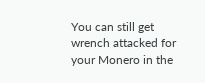You can still get wrench attacked for your Monero in the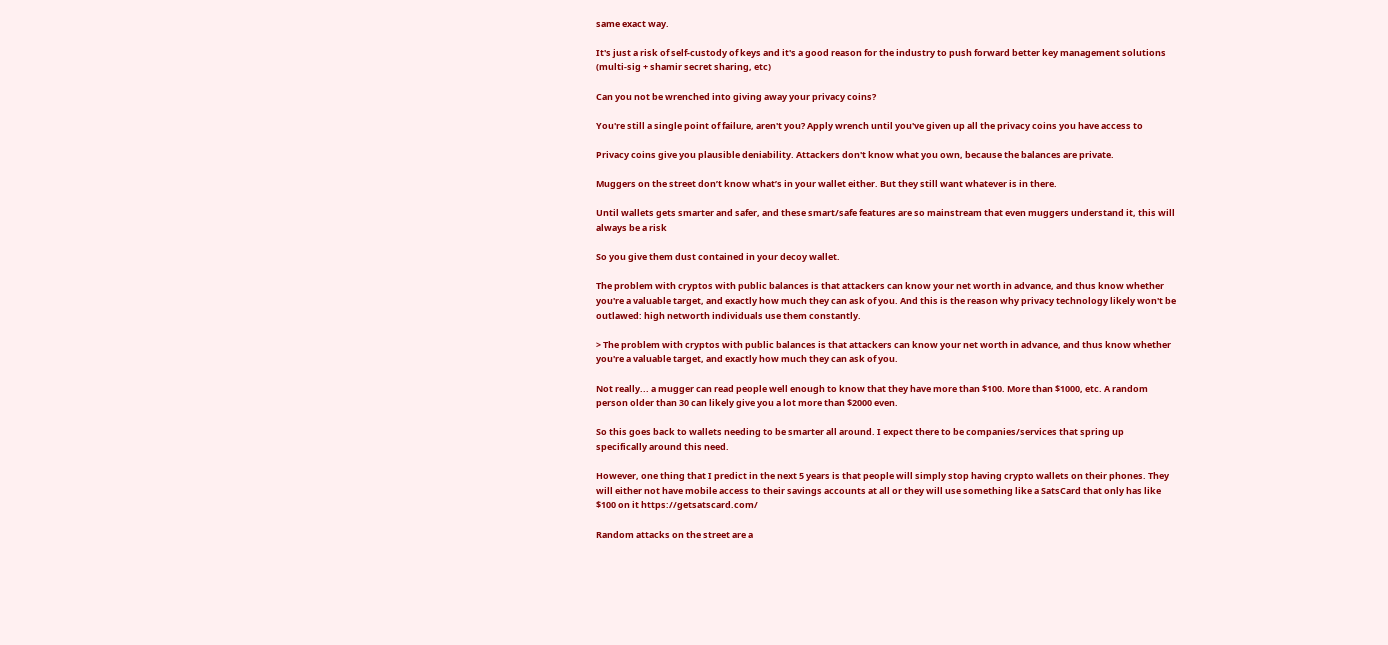same exact way.

It's just a risk of self-custody of keys and it's a good reason for the industry to push forward better key management solutions (multi-sig + shamir secret sharing, etc)

Can you not be wrenched into giving away your privacy coins?

You're still a single point of failure, aren't you? Apply wrench until you've given up all the privacy coins you have access to

Privacy coins give you plausible deniability. Attackers don't know what you own, because the balances are private.

Muggers on the street don’t know what’s in your wallet either. But they still want whatever is in there.

Until wallets gets smarter and safer, and these smart/safe features are so mainstream that even muggers understand it, this will always be a risk

So you give them dust contained in your decoy wallet.

The problem with cryptos with public balances is that attackers can know your net worth in advance, and thus know whether you're a valuable target, and exactly how much they can ask of you. And this is the reason why privacy technology likely won't be outlawed: high networth individuals use them constantly.

> The problem with cryptos with public balances is that attackers can know your net worth in advance, and thus know whether you're a valuable target, and exactly how much they can ask of you.

Not really... a mugger can read people well enough to know that they have more than $100. More than $1000, etc. A random person older than 30 can likely give you a lot more than $2000 even.

So this goes back to wallets needing to be smarter all around. I expect there to be companies/services that spring up specifically around this need.

However, one thing that I predict in the next 5 years is that people will simply stop having crypto wallets on their phones. They will either not have mobile access to their savings accounts at all or they will use something like a SatsCard that only has like $100 on it https://getsatscard.com/

Random attacks on the street are a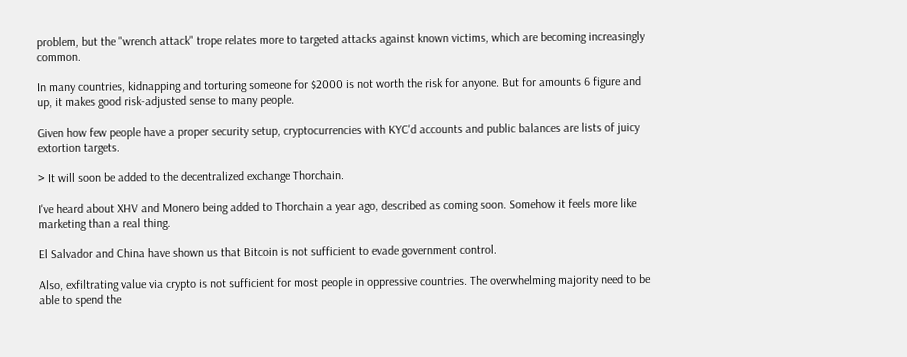problem, but the "wrench attack" trope relates more to targeted attacks against known victims, which are becoming increasingly common.

In many countries, kidnapping and torturing someone for $2000 is not worth the risk for anyone. But for amounts 6 figure and up, it makes good risk-adjusted sense to many people.

Given how few people have a proper security setup, cryptocurrencies with KYC'd accounts and public balances are lists of juicy extortion targets.

> It will soon be added to the decentralized exchange Thorchain.

I've heard about XHV and Monero being added to Thorchain a year ago, described as coming soon. Somehow it feels more like marketing than a real thing.

El Salvador and China have shown us that Bitcoin is not sufficient to evade government control.

Also, exfiltrating value via crypto is not sufficient for most people in oppressive countries. The overwhelming majority need to be able to spend the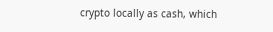crypto locally as cash, which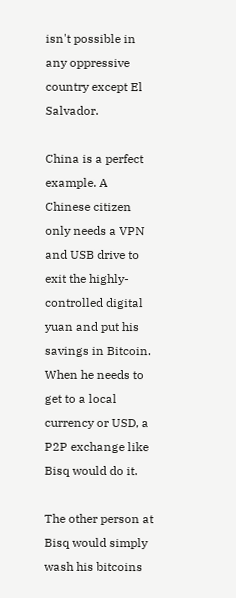isn't possible in any oppressive country except El Salvador.

China is a perfect example. A Chinese citizen only needs a VPN and USB drive to exit the highly-controlled digital yuan and put his savings in Bitcoin. When he needs to get to a local currency or USD, a P2P exchange like Bisq would do it.

The other person at Bisq would simply wash his bitcoins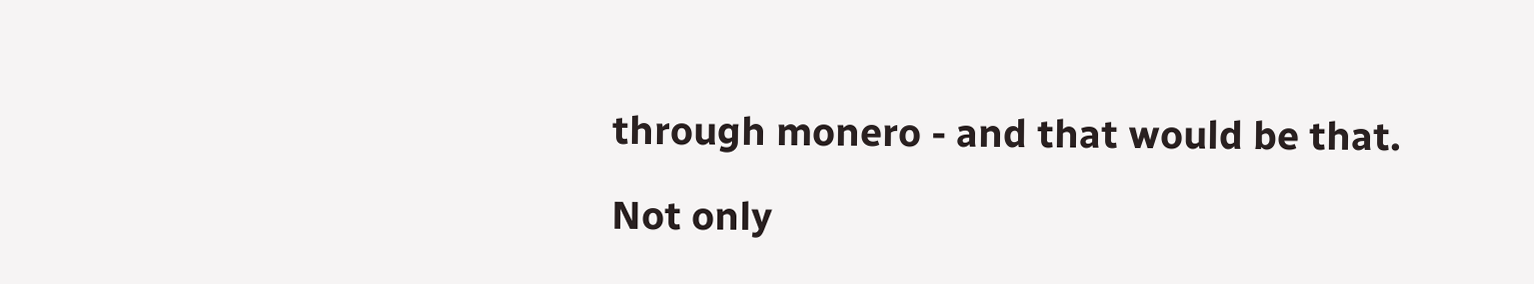through monero - and that would be that.

Not only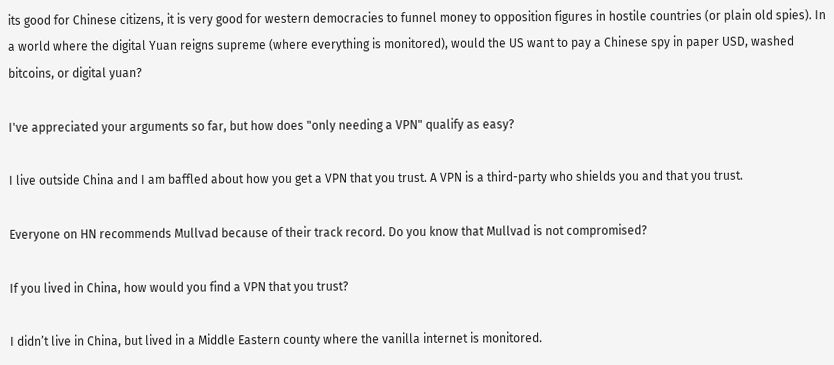its good for Chinese citizens, it is very good for western democracies to funnel money to opposition figures in hostile countries (or plain old spies). In a world where the digital Yuan reigns supreme (where everything is monitored), would the US want to pay a Chinese spy in paper USD, washed bitcoins, or digital yuan?

I've appreciated your arguments so far, but how does "only needing a VPN" qualify as easy?

I live outside China and I am baffled about how you get a VPN that you trust. A VPN is a third-party who shields you and that you trust.

Everyone on HN recommends Mullvad because of their track record. Do you know that Mullvad is not compromised?

If you lived in China, how would you find a VPN that you trust?

I didn’t live in China, but lived in a Middle Eastern county where the vanilla internet is monitored.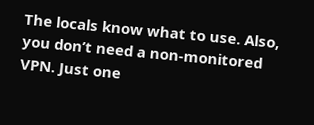The locals know what to use. Also, you don’t need a non-monitored VPN. Just one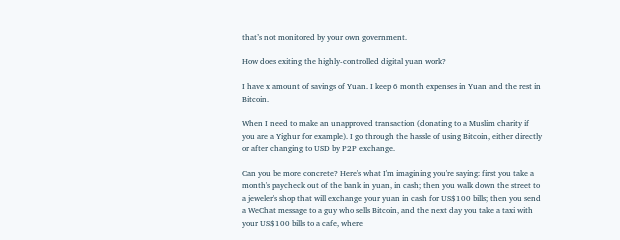that’s not monitored by your own government.

How does exiting the highly-controlled digital yuan work?

I have x amount of savings of Yuan. I keep 6 month expenses in Yuan and the rest in Bitcoin.

When I need to make an unapproved transaction (donating to a Muslim charity if you are a Yighur for example). I go through the hassle of using Bitcoin, either directly or after changing to USD by P2P exchange.

Can you be more concrete? Here's what I'm imagining you're saying: first you take a month's paycheck out of the bank in yuan, in cash; then you walk down the street to a jeweler's shop that will exchange your yuan in cash for US$100 bills; then you send a WeChat message to a guy who sells Bitcoin, and the next day you take a taxi with your US$100 bills to a cafe, where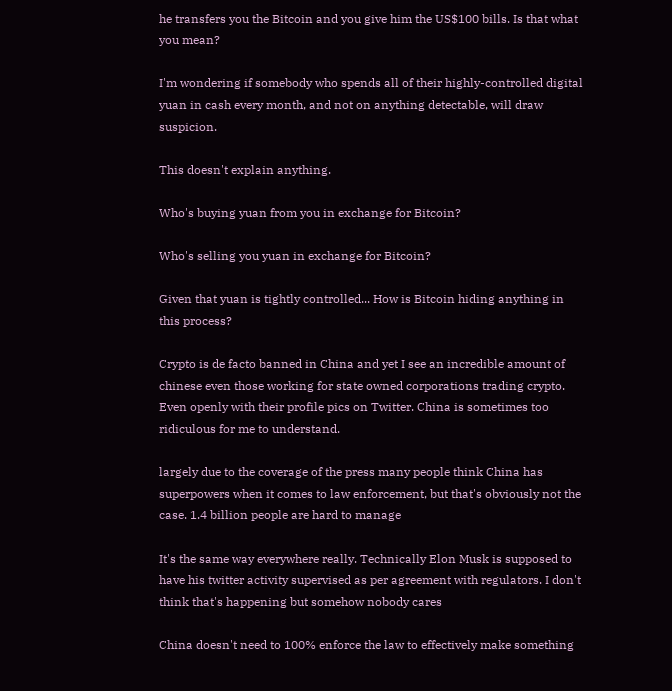he transfers you the Bitcoin and you give him the US$100 bills. Is that what you mean?

I'm wondering if somebody who spends all of their highly-controlled digital yuan in cash every month, and not on anything detectable, will draw suspicion.

This doesn't explain anything.

Who's buying yuan from you in exchange for Bitcoin?

Who's selling you yuan in exchange for Bitcoin?

Given that yuan is tightly controlled... How is Bitcoin hiding anything in this process?

Crypto is de facto banned in China and yet I see an incredible amount of chinese even those working for state owned corporations trading crypto. Even openly with their profile pics on Twitter. China is sometimes too ridiculous for me to understand.

largely due to the coverage of the press many people think China has superpowers when it comes to law enforcement, but that's obviously not the case. 1.4 billion people are hard to manage

It's the same way everywhere really. Technically Elon Musk is supposed to have his twitter activity supervised as per agreement with regulators. I don't think that's happening but somehow nobody cares

China doesn't need to 100% enforce the law to effectively make something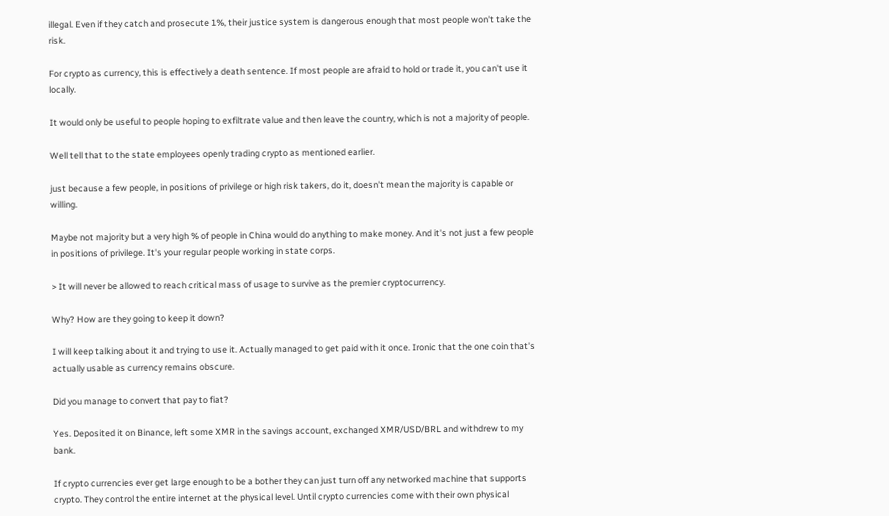illegal. Even if they catch and prosecute 1%, their justice system is dangerous enough that most people won't take the risk.

For crypto as currency, this is effectively a death sentence. If most people are afraid to hold or trade it, you can't use it locally.

It would only be useful to people hoping to exfiltrate value and then leave the country, which is not a majority of people.

Well tell that to the state employees openly trading crypto as mentioned earlier.

just because a few people, in positions of privilege or high risk takers, do it, doesn't mean the majority is capable or willing.

Maybe not majority but a very high % of people in China would do anything to make money. And it's not just a few people in positions of privilege. It's your regular people working in state corps.

> It will never be allowed to reach critical mass of usage to survive as the premier cryptocurrency.

Why? How are they going to keep it down?

I will keep talking about it and trying to use it. Actually managed to get paid with it once. Ironic that the one coin that's actually usable as currency remains obscure.

Did you manage to convert that pay to fiat?

Yes. Deposited it on Binance, left some XMR in the savings account, exchanged XMR/USD/BRL and withdrew to my bank.

If crypto currencies ever get large enough to be a bother they can just turn off any networked machine that supports crypto. They control the entire internet at the physical level. Until crypto currencies come with their own physical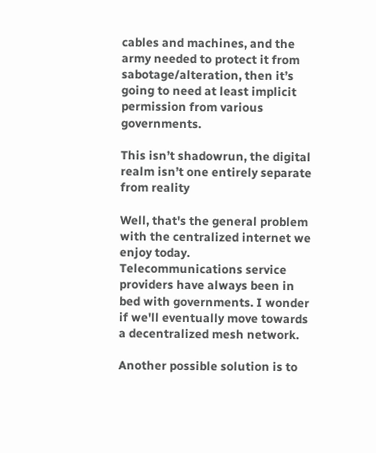cables and machines, and the army needed to protect it from sabotage/alteration, then it’s going to need at least implicit permission from various governments.

This isn’t shadowrun, the digital realm isn’t one entirely separate from reality

Well, that's the general problem with the centralized internet we enjoy today. Telecommunications service providers have always been in bed with governments. I wonder if we'll eventually move towards a decentralized mesh network.

Another possible solution is to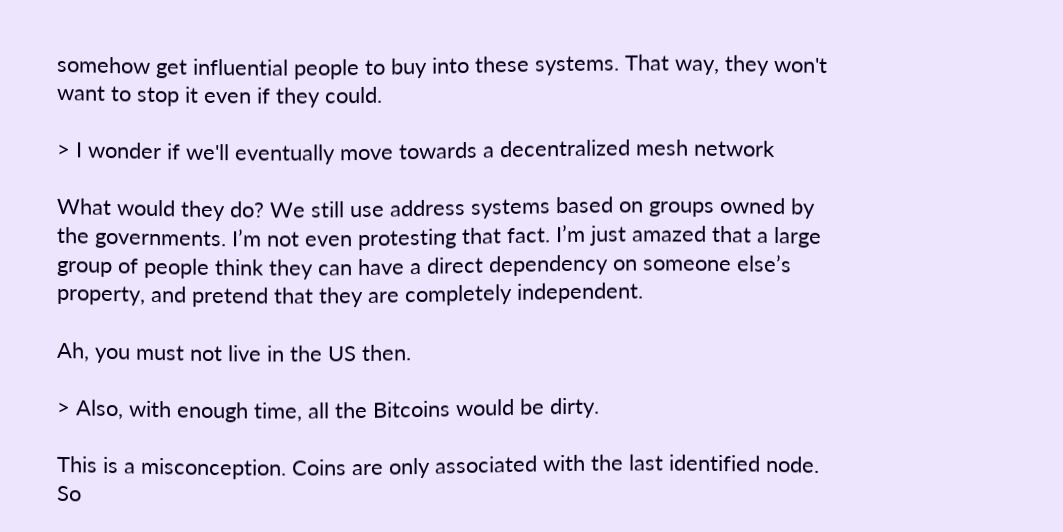somehow get influential people to buy into these systems. That way, they won't want to stop it even if they could.

> I wonder if we'll eventually move towards a decentralized mesh network

What would they do? We still use address systems based on groups owned by the governments. I’m not even protesting that fact. I’m just amazed that a large group of people think they can have a direct dependency on someone else’s property, and pretend that they are completely independent.

Ah, you must not live in the US then.

> Also, with enough time, all the Bitcoins would be dirty.

This is a misconception. Coins are only associated with the last identified node. So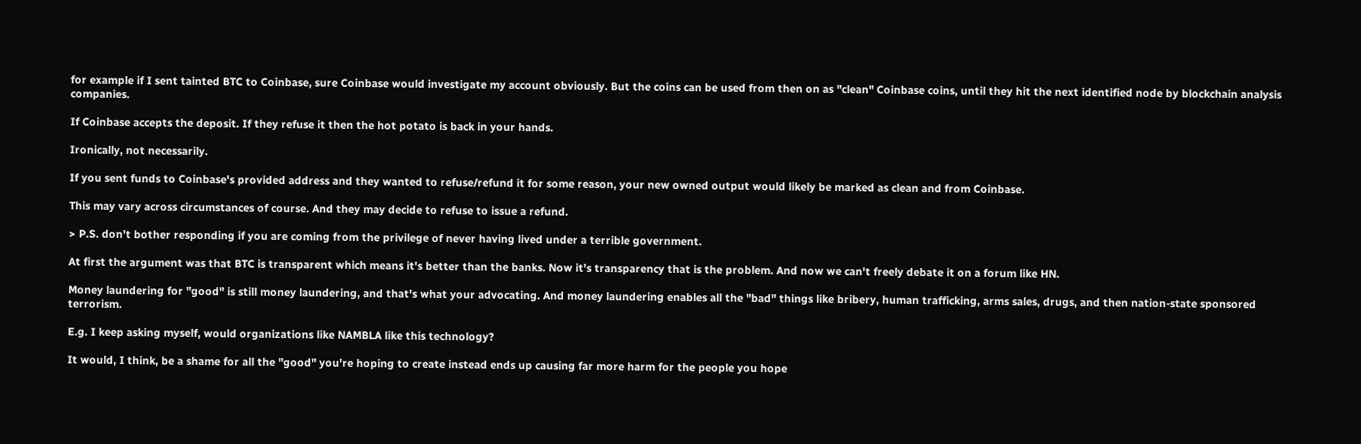for example if I sent tainted BTC to Coinbase, sure Coinbase would investigate my account obviously. But the coins can be used from then on as "clean" Coinbase coins, until they hit the next identified node by blockchain analysis companies.

If Coinbase accepts the deposit. If they refuse it then the hot potato is back in your hands.

Ironically, not necessarily.

If you sent funds to Coinbase's provided address and they wanted to refuse/refund it for some reason, your new owned output would likely be marked as clean and from Coinbase.

This may vary across circumstances of course. And they may decide to refuse to issue a refund.

> P.S. don’t bother responding if you are coming from the privilege of never having lived under a terrible government.

At first the argument was that BTC is transparent which means it's better than the banks. Now it's transparency that is the problem. And now we can't freely debate it on a forum like HN.

Money laundering for "good" is still money laundering, and that's what your advocating. And money laundering enables all the "bad" things like bribery, human trafficking, arms sales, drugs, and then nation-state sponsored terrorism.

E.g. I keep asking myself, would organizations like NAMBLA like this technology?

It would, I think, be a shame for all the "good" you're hoping to create instead ends up causing far more harm for the people you hope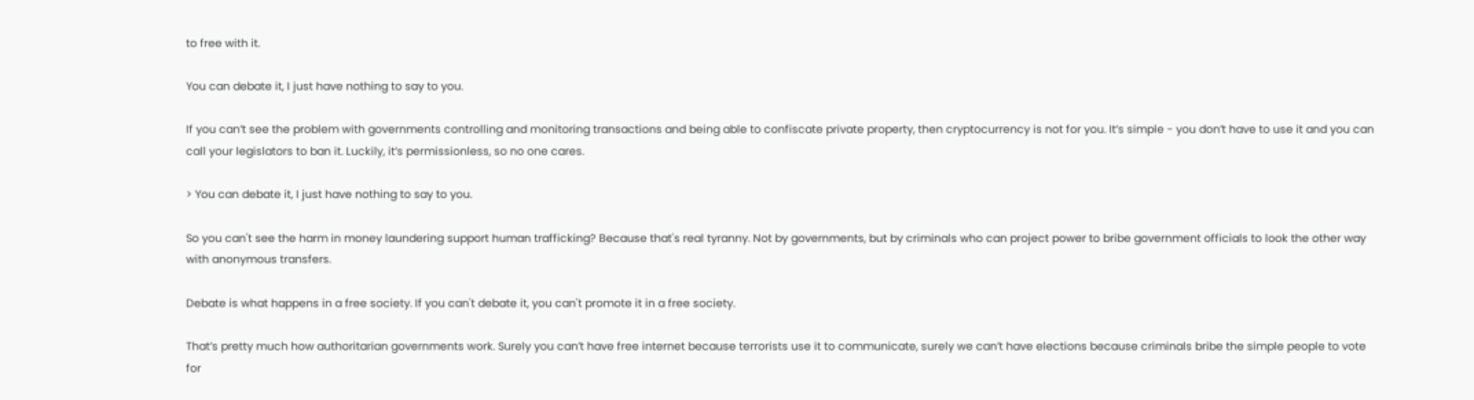to free with it.

You can debate it, I just have nothing to say to you.

If you can’t see the problem with governments controlling and monitoring transactions and being able to confiscate private property, then cryptocurrency is not for you. It’s simple - you don’t have to use it and you can call your legislators to ban it. Luckily, it’s permissionless, so no one cares.

> You can debate it, I just have nothing to say to you.

So you can't see the harm in money laundering support human trafficking? Because that's real tyranny. Not by governments, but by criminals who can project power to bribe government officials to look the other way with anonymous transfers.

Debate is what happens in a free society. If you can't debate it, you can't promote it in a free society.

That’s pretty much how authoritarian governments work. Surely you can’t have free internet because terrorists use it to communicate, surely we can’t have elections because criminals bribe the simple people to vote for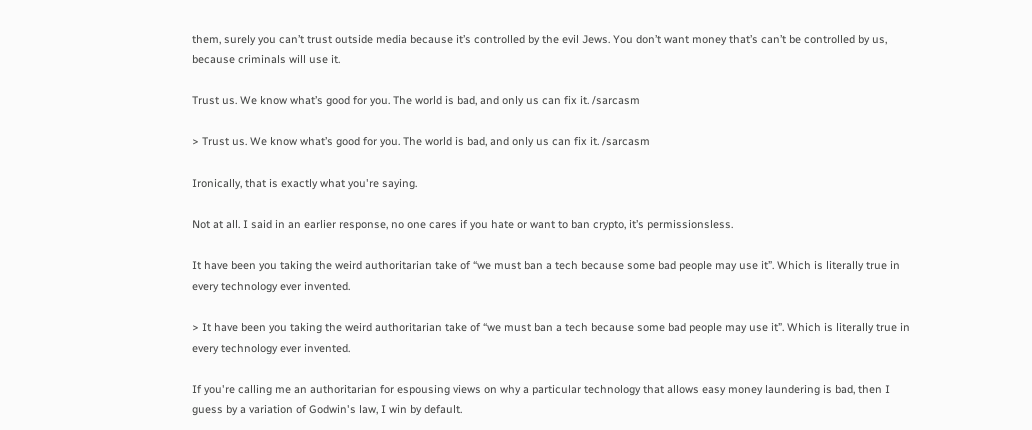them, surely you can’t trust outside media because it’s controlled by the evil Jews. You don’t want money that’s can’t be controlled by us, because criminals will use it.

Trust us. We know what’s good for you. The world is bad, and only us can fix it. /sarcasm

> Trust us. We know what’s good for you. The world is bad, and only us can fix it. /sarcasm

Ironically, that is exactly what you're saying.

Not at all. I said in an earlier response, no one cares if you hate or want to ban crypto, it’s permissionsless.

It have been you taking the weird authoritarian take of “we must ban a tech because some bad people may use it”. Which is literally true in every technology ever invented.

> It have been you taking the weird authoritarian take of “we must ban a tech because some bad people may use it”. Which is literally true in every technology ever invented.

If you're calling me an authoritarian for espousing views on why a particular technology that allows easy money laundering is bad, then I guess by a variation of Godwin's law, I win by default.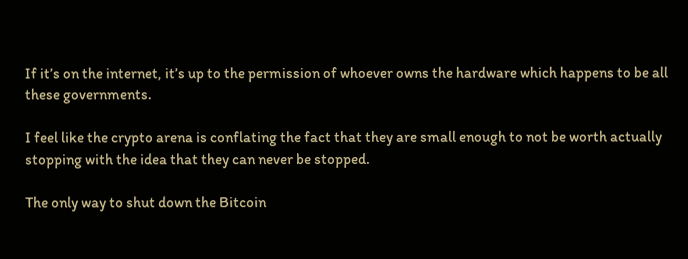If it’s on the internet, it’s up to the permission of whoever owns the hardware which happens to be all these governments.

I feel like the crypto arena is conflating the fact that they are small enough to not be worth actually stopping with the idea that they can never be stopped.

The only way to shut down the Bitcoin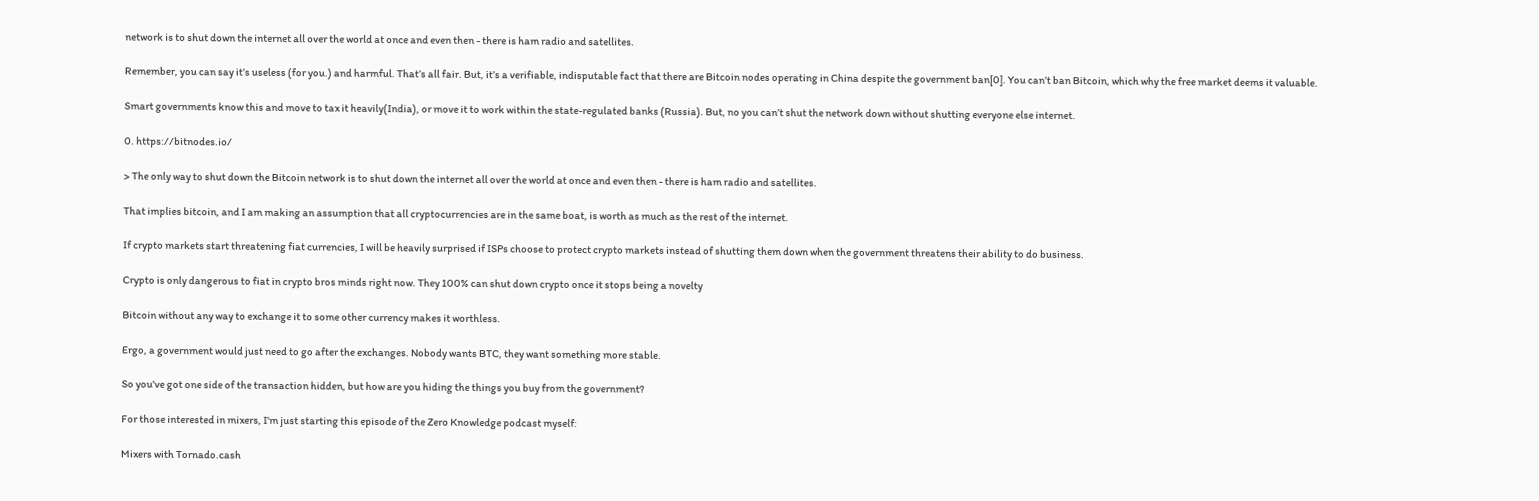network is to shut down the internet all over the world at once and even then - there is ham radio and satellites.

Remember, you can say it’s useless (for you.) and harmful. That’s all fair. But, it’s a verifiable, indisputable fact that there are Bitcoin nodes operating in China despite the government ban[0]. You can’t ban Bitcoin, which why the free market deems it valuable.

Smart governments know this and move to tax it heavily(India), or move it to work within the state-regulated banks (Russia). But, no you can’t shut the network down without shutting everyone else internet.

0. https://bitnodes.io/

> The only way to shut down the Bitcoin network is to shut down the internet all over the world at once and even then - there is ham radio and satellites.

That implies bitcoin, and I am making an assumption that all cryptocurrencies are in the same boat, is worth as much as the rest of the internet.

If crypto markets start threatening fiat currencies, I will be heavily surprised if ISPs choose to protect crypto markets instead of shutting them down when the government threatens their ability to do business.

Crypto is only dangerous to fiat in crypto bros minds right now. They 100% can shut down crypto once it stops being a novelty

Bitcoin without any way to exchange it to some other currency makes it worthless.

Ergo, a government would just need to go after the exchanges. Nobody wants BTC, they want something more stable.

So you've got one side of the transaction hidden, but how are you hiding the things you buy from the government?

For those interested in mixers, I'm just starting this episode of the Zero Knowledge podcast myself:

Mixers with Tornado.cash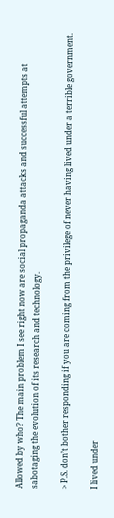Allowed by who? The main problem I see right now are social propaganda attacks and successful attempts at sabotaging the evolution of its research and technology.

> P.S. don’t bother responding if you are coming from the privilege of never having lived under a terrible government.

I lived under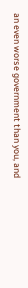an even worse government than you, and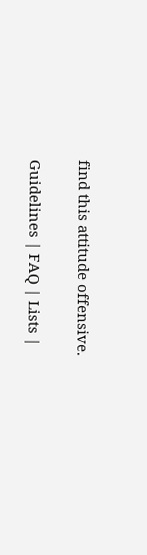find this attitude offensive.

Guidelines | FAQ | Lists |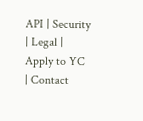API | Security | Legal | Apply to YC | Contact